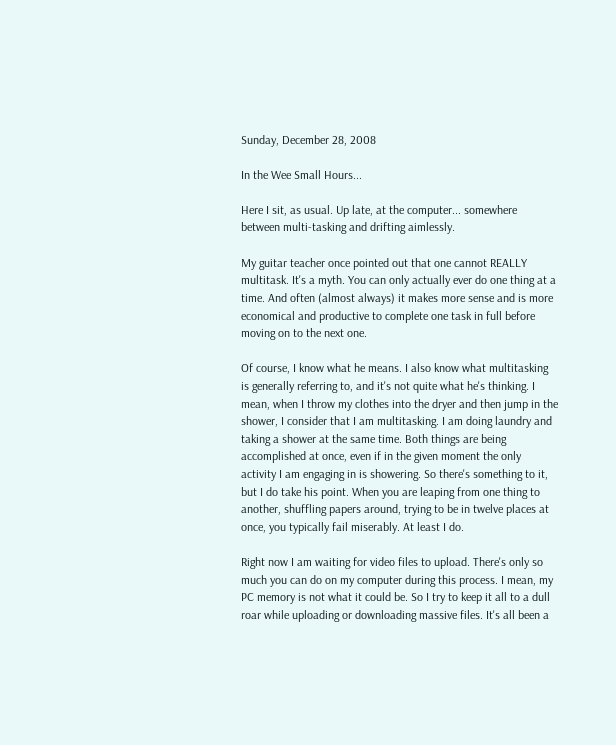Sunday, December 28, 2008

In the Wee Small Hours...

Here I sit, as usual. Up late, at the computer... somewhere between multi-tasking and drifting aimlessly.

My guitar teacher once pointed out that one cannot REALLY multitask. It's a myth. You can only actually ever do one thing at a time. And often (almost always) it makes more sense and is more economical and productive to complete one task in full before moving on to the next one.

Of course, I know what he means. I also know what multitasking is generally referring to, and it's not quite what he's thinking. I mean, when I throw my clothes into the dryer and then jump in the shower, I consider that I am multitasking. I am doing laundry and taking a shower at the same time. Both things are being accomplished at once, even if in the given moment the only activity I am engaging in is showering. So there's something to it, but I do take his point. When you are leaping from one thing to another, shuffling papers around, trying to be in twelve places at once, you typically fail miserably. At least I do.

Right now I am waiting for video files to upload. There's only so much you can do on my computer during this process. I mean, my PC memory is not what it could be. So I try to keep it all to a dull roar while uploading or downloading massive files. It's all been a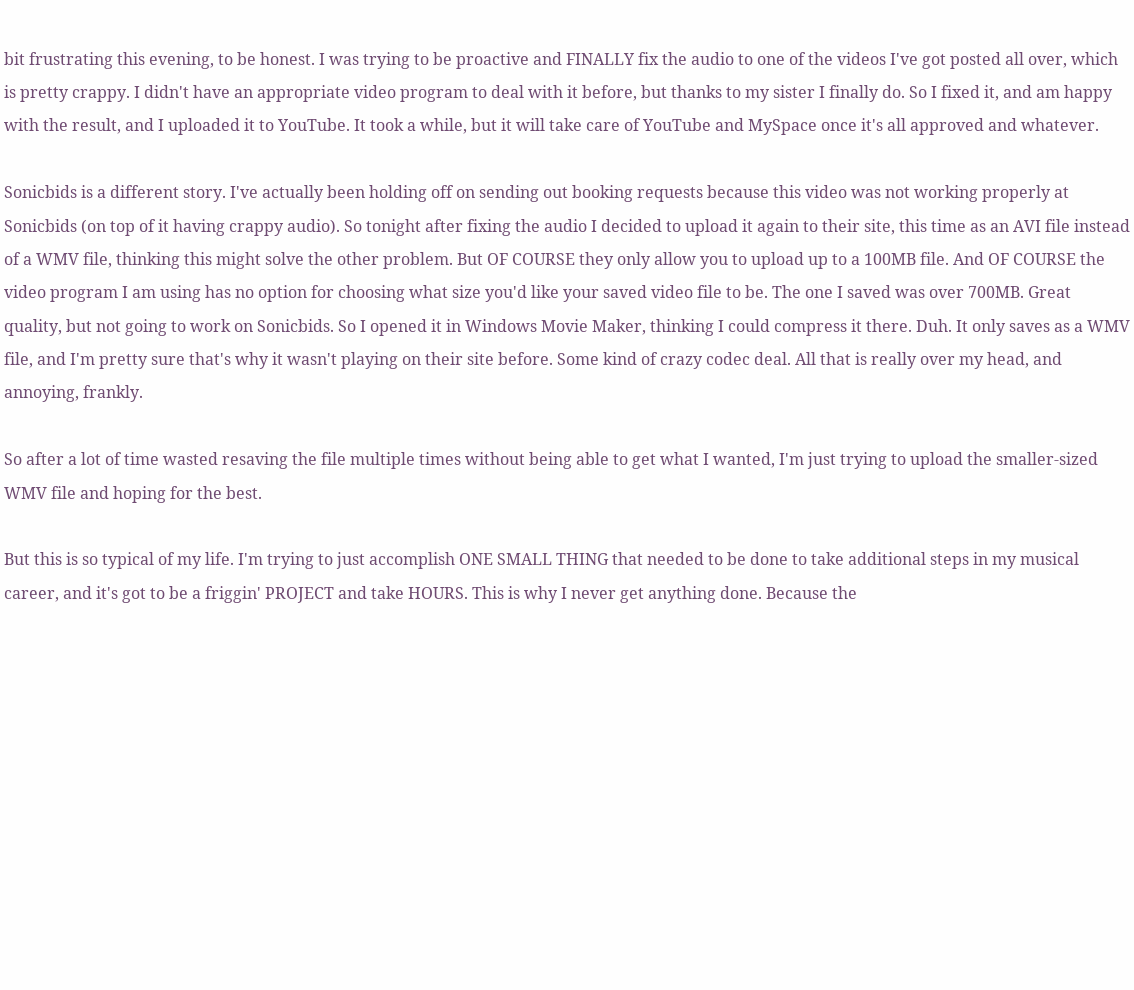bit frustrating this evening, to be honest. I was trying to be proactive and FINALLY fix the audio to one of the videos I've got posted all over, which is pretty crappy. I didn't have an appropriate video program to deal with it before, but thanks to my sister I finally do. So I fixed it, and am happy with the result, and I uploaded it to YouTube. It took a while, but it will take care of YouTube and MySpace once it's all approved and whatever.

Sonicbids is a different story. I've actually been holding off on sending out booking requests because this video was not working properly at Sonicbids (on top of it having crappy audio). So tonight after fixing the audio I decided to upload it again to their site, this time as an AVI file instead of a WMV file, thinking this might solve the other problem. But OF COURSE they only allow you to upload up to a 100MB file. And OF COURSE the video program I am using has no option for choosing what size you'd like your saved video file to be. The one I saved was over 700MB. Great quality, but not going to work on Sonicbids. So I opened it in Windows Movie Maker, thinking I could compress it there. Duh. It only saves as a WMV file, and I'm pretty sure that's why it wasn't playing on their site before. Some kind of crazy codec deal. All that is really over my head, and annoying, frankly.

So after a lot of time wasted resaving the file multiple times without being able to get what I wanted, I'm just trying to upload the smaller-sized WMV file and hoping for the best.

But this is so typical of my life. I'm trying to just accomplish ONE SMALL THING that needed to be done to take additional steps in my musical career, and it's got to be a friggin' PROJECT and take HOURS. This is why I never get anything done. Because the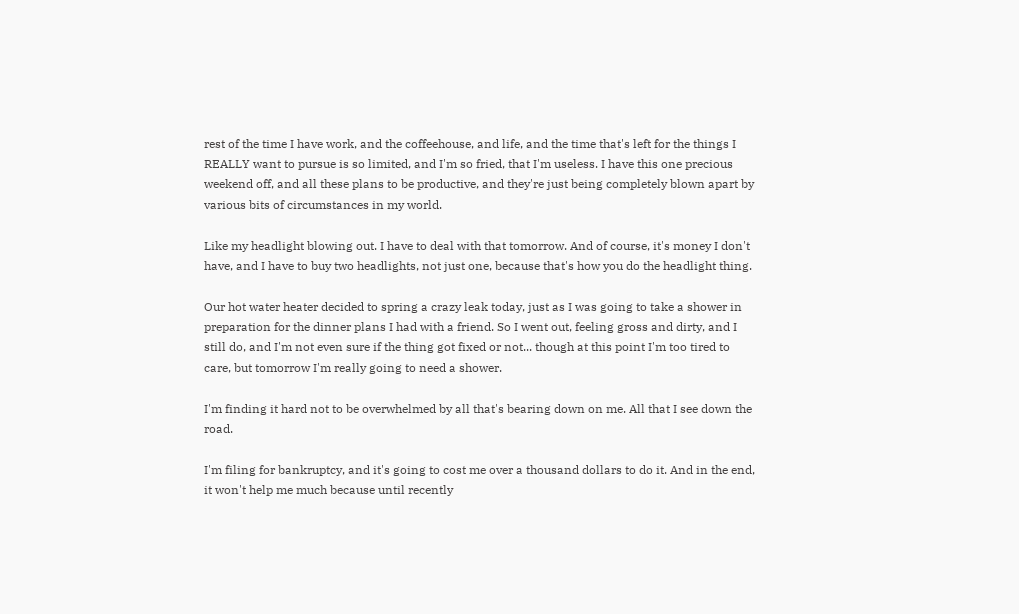rest of the time I have work, and the coffeehouse, and life, and the time that's left for the things I REALLY want to pursue is so limited, and I'm so fried, that I'm useless. I have this one precious weekend off, and all these plans to be productive, and they're just being completely blown apart by various bits of circumstances in my world.

Like my headlight blowing out. I have to deal with that tomorrow. And of course, it's money I don't have, and I have to buy two headlights, not just one, because that's how you do the headlight thing.

Our hot water heater decided to spring a crazy leak today, just as I was going to take a shower in preparation for the dinner plans I had with a friend. So I went out, feeling gross and dirty, and I still do, and I'm not even sure if the thing got fixed or not... though at this point I'm too tired to care, but tomorrow I'm really going to need a shower.

I'm finding it hard not to be overwhelmed by all that's bearing down on me. All that I see down the road.

I'm filing for bankruptcy, and it's going to cost me over a thousand dollars to do it. And in the end, it won't help me much because until recently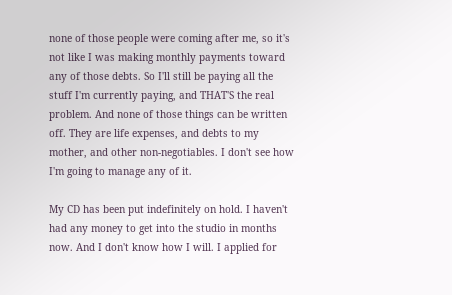none of those people were coming after me, so it's not like I was making monthly payments toward any of those debts. So I'll still be paying all the stuff I'm currently paying, and THAT'S the real problem. And none of those things can be written off. They are life expenses, and debts to my mother, and other non-negotiables. I don't see how I'm going to manage any of it.

My CD has been put indefinitely on hold. I haven't had any money to get into the studio in months now. And I don't know how I will. I applied for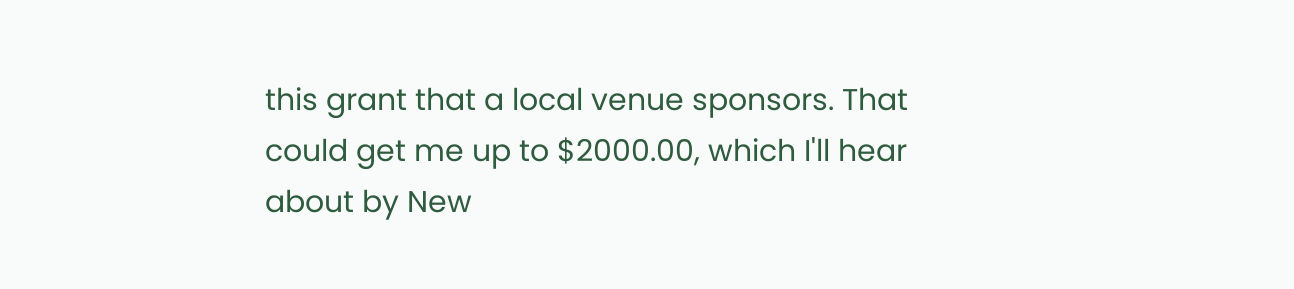this grant that a local venue sponsors. That could get me up to $2000.00, which I'll hear about by New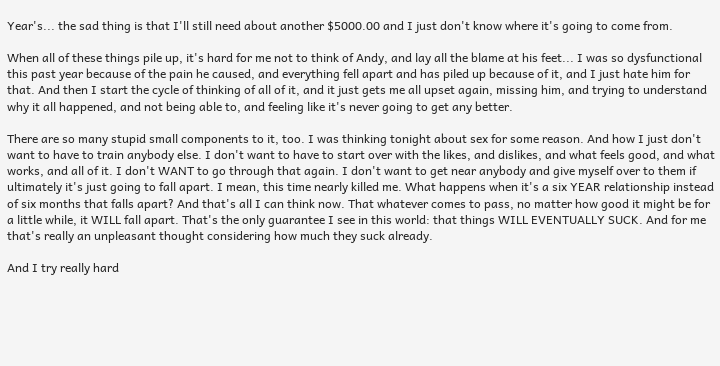Year's... the sad thing is that I'll still need about another $5000.00 and I just don't know where it's going to come from.

When all of these things pile up, it's hard for me not to think of Andy, and lay all the blame at his feet... I was so dysfunctional this past year because of the pain he caused, and everything fell apart and has piled up because of it, and I just hate him for that. And then I start the cycle of thinking of all of it, and it just gets me all upset again, missing him, and trying to understand why it all happened, and not being able to, and feeling like it's never going to get any better.

There are so many stupid small components to it, too. I was thinking tonight about sex for some reason. And how I just don't want to have to train anybody else. I don't want to have to start over with the likes, and dislikes, and what feels good, and what works, and all of it. I don't WANT to go through that again. I don't want to get near anybody and give myself over to them if ultimately it's just going to fall apart. I mean, this time nearly killed me. What happens when it's a six YEAR relationship instead of six months that falls apart? And that's all I can think now. That whatever comes to pass, no matter how good it might be for a little while, it WILL fall apart. That's the only guarantee I see in this world: that things WILL EVENTUALLY SUCK. And for me that's really an unpleasant thought considering how much they suck already.

And I try really hard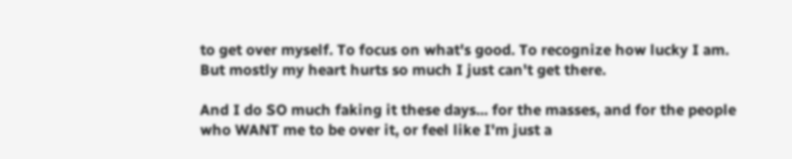to get over myself. To focus on what's good. To recognize how lucky I am. But mostly my heart hurts so much I just can't get there.

And I do SO much faking it these days... for the masses, and for the people who WANT me to be over it, or feel like I'm just a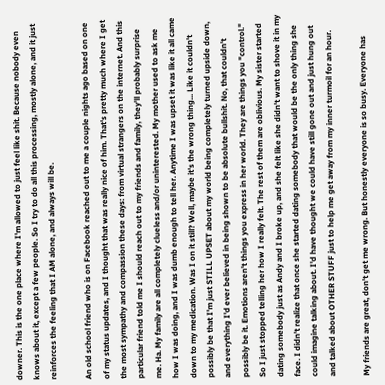downer. This is the one place where I'm allowed to just feel like shit. Because nobody even knows about it, except a few people. So I try to do all this processing, mostly alone, and it just reinforces the feeling that I AM alone, and always will be.

An old school friend who is on Facebook reached out to me a couple nights ago based on one of my status updates, and I thought that was really nice of him. That's pretty much where I get the most sympathy and compassion these days: from virtual strangers on the internet. And this particular friend told me I should reach out to my friends and family, they'll probably surprise me. Ha. My family are all completely clueless and/or uninterested. My mother used to ask me how I was doing, and I was dumb enough to tell her. Anytime I was upset it was like it all came down to my medication. Was I on it still? Well, maybe it's the wrong thing... Like it couldn't possibly be that I'm just STILL UPSET about my world being completely turned upside down, and everything I'd ever believed in being shown to be absolute bullshit. No, that couldn't possibly be it. Emotions aren't things you express in her world. They are things you "control." So I just stopped telling her how I really felt. The rest of them are oblivious. My sister started dating somebody just as Andy and I broke up, and she felt like she didn't want to shove it in my face. I didn't realize that once she started dating somebody that would be the only thing she could imagine talking about. I'd have thought we could have still gone out and just hung out and talked about OTHER STUFF just to help me get away from my inner turmoil for an hour.

My friends are great, don't get me wrong. But honestly everyone is so busy. Everyone has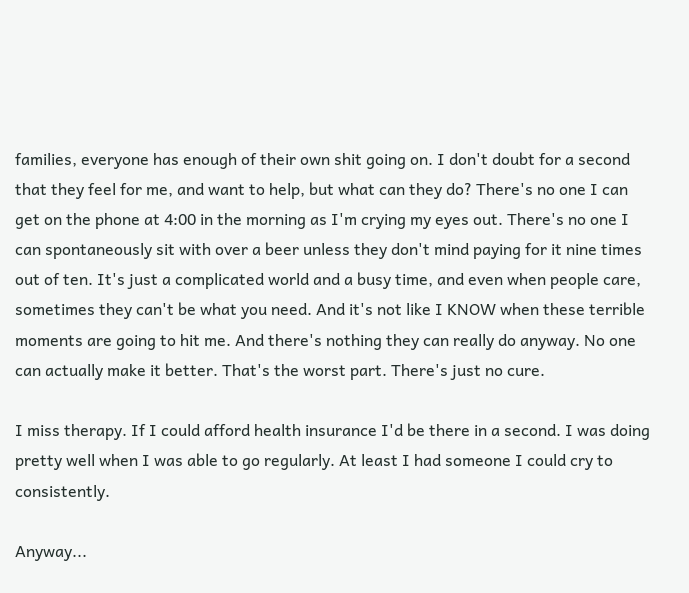families, everyone has enough of their own shit going on. I don't doubt for a second that they feel for me, and want to help, but what can they do? There's no one I can get on the phone at 4:00 in the morning as I'm crying my eyes out. There's no one I can spontaneously sit with over a beer unless they don't mind paying for it nine times out of ten. It's just a complicated world and a busy time, and even when people care, sometimes they can't be what you need. And it's not like I KNOW when these terrible moments are going to hit me. And there's nothing they can really do anyway. No one can actually make it better. That's the worst part. There's just no cure.

I miss therapy. If I could afford health insurance I'd be there in a second. I was doing pretty well when I was able to go regularly. At least I had someone I could cry to consistently.

Anyway...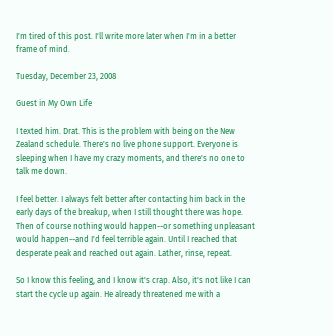I'm tired of this post. I'll write more later when I'm in a better frame of mind.

Tuesday, December 23, 2008

Guest in My Own Life

I texted him. Drat. This is the problem with being on the New Zealand schedule. There's no live phone support. Everyone is sleeping when I have my crazy moments, and there's no one to talk me down.

I feel better. I always felt better after contacting him back in the early days of the breakup, when I still thought there was hope. Then of course nothing would happen--or something unpleasant would happen--and I'd feel terrible again. Until I reached that desperate peak and reached out again. Lather, rinse, repeat.

So I know this feeling, and I know it's crap. Also, it's not like I can start the cycle up again. He already threatened me with a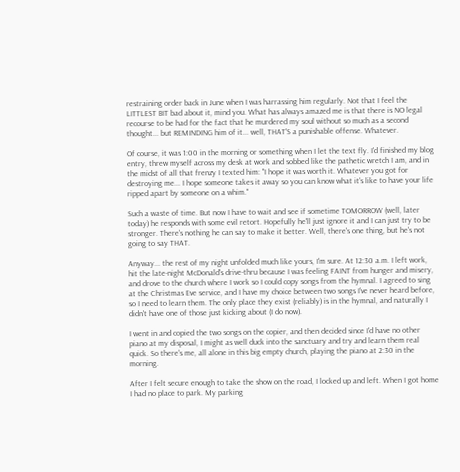restraining order back in June when I was harrassing him regularly. Not that I feel the LITTLEST BIT bad about it, mind you. What has always amazed me is that there is NO legal recourse to be had for the fact that he murdered my soul without so much as a second thought... but REMINDING him of it... well, THAT'S a punishable offense. Whatever.

Of course, it was 1:00 in the morning or something when I let the text fly. I'd finished my blog entry, threw myself across my desk at work and sobbed like the pathetic wretch I am, and in the midst of all that frenzy I texted him: "I hope it was worth it. Whatever you got for destroying me... I hope someone takes it away so you can know what it's like to have your life ripped apart by someone on a whim."

Such a waste of time. But now I have to wait and see if sometime TOMORROW (well, later today) he responds with some evil retort. Hopefully he'll just ignore it and I can just try to be stronger. There's nothing he can say to make it better. Well, there's one thing, but he's not going to say THAT.

Anyway... the rest of my night unfolded much like yours, I'm sure. At 12:30 a.m. I left work, hit the late-night McDonald's drive-thru because I was feeling FAINT from hunger and misery, and drove to the church where I work so I could copy songs from the hymnal. I agreed to sing at the Christmas Eve service, and I have my choice between two songs I've never heard before, so I need to learn them. The only place they exist (reliably) is in the hymnal, and naturally I didn't have one of those just kicking about (I do now).

I went in and copied the two songs on the copier, and then decided since I'd have no other piano at my disposal, I might as well duck into the sanctuary and try and learn them real quick. So there's me, all alone in this big empty church, playing the piano at 2:30 in the morning.

After I felt secure enough to take the show on the road, I locked up and left. When I got home I had no place to park. My parking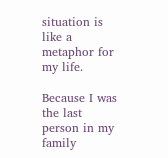situation is like a metaphor for my life.

Because I was the last person in my family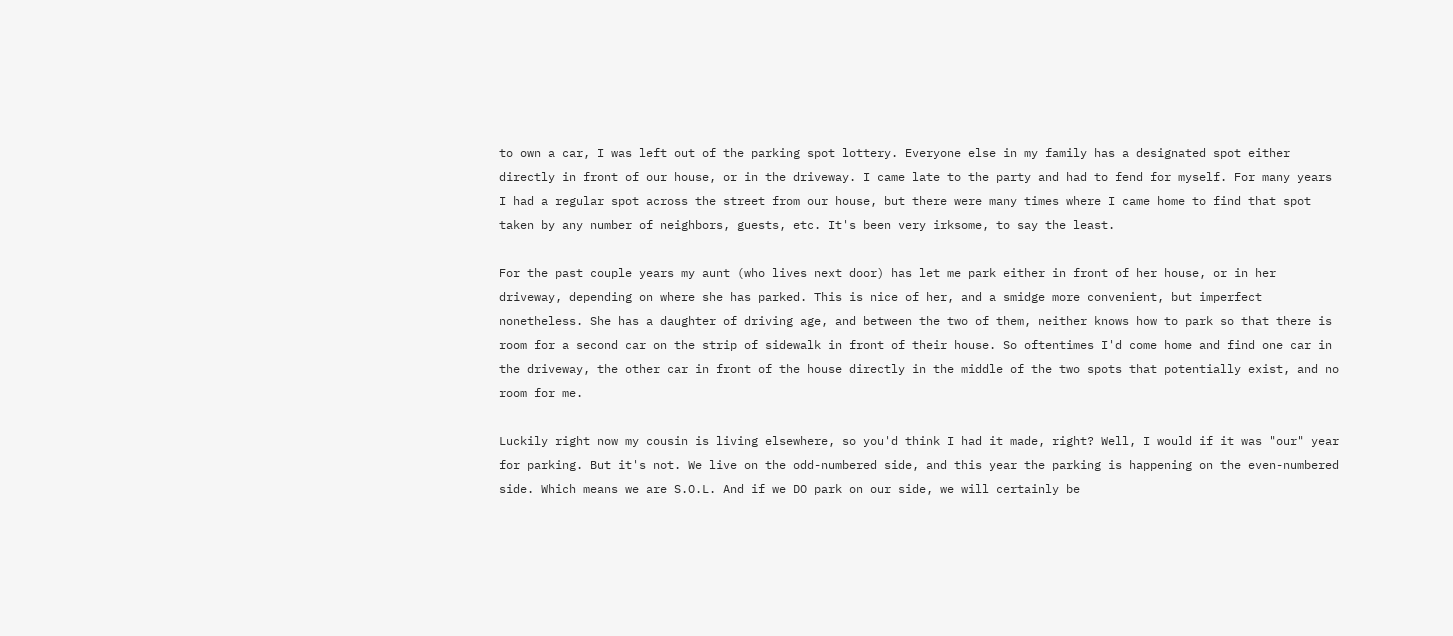to own a car, I was left out of the parking spot lottery. Everyone else in my family has a designated spot either directly in front of our house, or in the driveway. I came late to the party and had to fend for myself. For many years I had a regular spot across the street from our house, but there were many times where I came home to find that spot taken by any number of neighbors, guests, etc. It's been very irksome, to say the least.

For the past couple years my aunt (who lives next door) has let me park either in front of her house, or in her driveway, depending on where she has parked. This is nice of her, and a smidge more convenient, but imperfect nonetheless. She has a daughter of driving age, and between the two of them, neither knows how to park so that there is room for a second car on the strip of sidewalk in front of their house. So oftentimes I'd come home and find one car in the driveway, the other car in front of the house directly in the middle of the two spots that potentially exist, and no room for me.

Luckily right now my cousin is living elsewhere, so you'd think I had it made, right? Well, I would if it was "our" year for parking. But it's not. We live on the odd-numbered side, and this year the parking is happening on the even-numbered side. Which means we are S.O.L. And if we DO park on our side, we will certainly be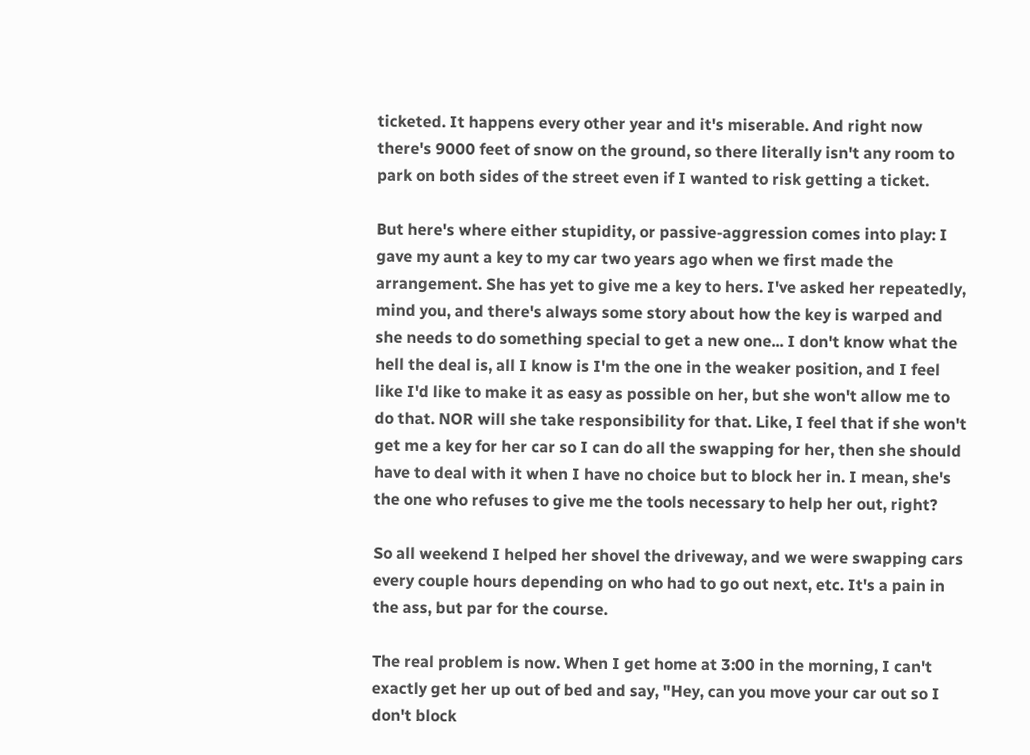ticketed. It happens every other year and it's miserable. And right now there's 9000 feet of snow on the ground, so there literally isn't any room to park on both sides of the street even if I wanted to risk getting a ticket.

But here's where either stupidity, or passive-aggression comes into play: I gave my aunt a key to my car two years ago when we first made the arrangement. She has yet to give me a key to hers. I've asked her repeatedly, mind you, and there's always some story about how the key is warped and she needs to do something special to get a new one... I don't know what the hell the deal is, all I know is I'm the one in the weaker position, and I feel like I'd like to make it as easy as possible on her, but she won't allow me to do that. NOR will she take responsibility for that. Like, I feel that if she won't get me a key for her car so I can do all the swapping for her, then she should have to deal with it when I have no choice but to block her in. I mean, she's the one who refuses to give me the tools necessary to help her out, right?

So all weekend I helped her shovel the driveway, and we were swapping cars every couple hours depending on who had to go out next, etc. It's a pain in the ass, but par for the course.

The real problem is now. When I get home at 3:00 in the morning, I can't exactly get her up out of bed and say, "Hey, can you move your car out so I don't block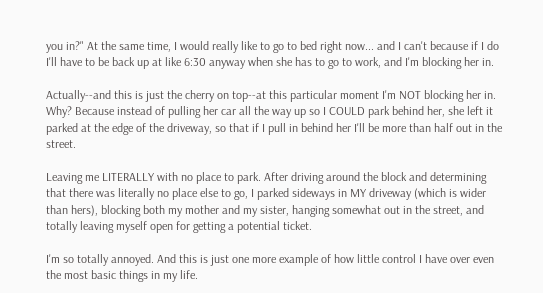you in?" At the same time, I would really like to go to bed right now... and I can't because if I do I'll have to be back up at like 6:30 anyway when she has to go to work, and I'm blocking her in.

Actually--and this is just the cherry on top--at this particular moment I'm NOT blocking her in. Why? Because instead of pulling her car all the way up so I COULD park behind her, she left it parked at the edge of the driveway, so that if I pull in behind her I'll be more than half out in the street.

Leaving me LITERALLY with no place to park. After driving around the block and determining that there was literally no place else to go, I parked sideways in MY driveway (which is wider than hers), blocking both my mother and my sister, hanging somewhat out in the street, and totally leaving myself open for getting a potential ticket.

I'm so totally annoyed. And this is just one more example of how little control I have over even the most basic things in my life.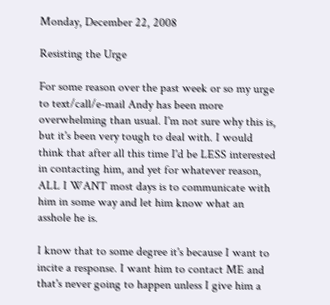Monday, December 22, 2008

Resisting the Urge

For some reason over the past week or so my urge to text/call/e-mail Andy has been more overwhelming than usual. I'm not sure why this is, but it's been very tough to deal with. I would think that after all this time I'd be LESS interested in contacting him, and yet for whatever reason, ALL I WANT most days is to communicate with him in some way and let him know what an asshole he is.

I know that to some degree it's because I want to incite a response. I want him to contact ME and that's never going to happen unless I give him a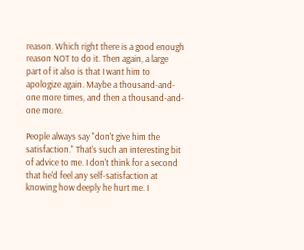reason. Which right there is a good enough reason NOT to do it. Then again, a large part of it also is that I want him to apologize again. Maybe a thousand-and-one more times, and then a thousand-and-one more.

People always say "don't give him the satisfaction." That's such an interesting bit of advice to me. I don't think for a second that he'd feel any self-satisfaction at knowing how deeply he hurt me. I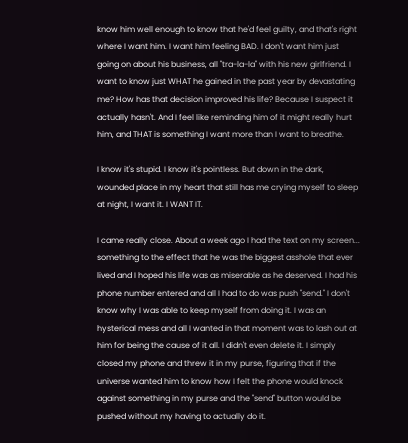know him well enough to know that he'd feel guilty, and that's right where I want him. I want him feeling BAD. I don't want him just going on about his business, all "tra-la-la" with his new girlfriend. I want to know just WHAT he gained in the past year by devastating me? How has that decision improved his life? Because I suspect it actually hasn't. And I feel like reminding him of it might really hurt him, and THAT is something I want more than I want to breathe.

I know it's stupid. I know it's pointless. But down in the dark, wounded place in my heart that still has me crying myself to sleep at night, I want it. I WANT IT.

I came really close. About a week ago I had the text on my screen... something to the effect that he was the biggest asshole that ever lived and I hoped his life was as miserable as he deserved. I had his phone number entered and all I had to do was push "send." I don't know why I was able to keep myself from doing it. I was an hysterical mess and all I wanted in that moment was to lash out at him for being the cause of it all. I didn't even delete it. I simply closed my phone and threw it in my purse, figuring that if the universe wanted him to know how I felt the phone would knock against something in my purse and the "send" button would be pushed without my having to actually do it.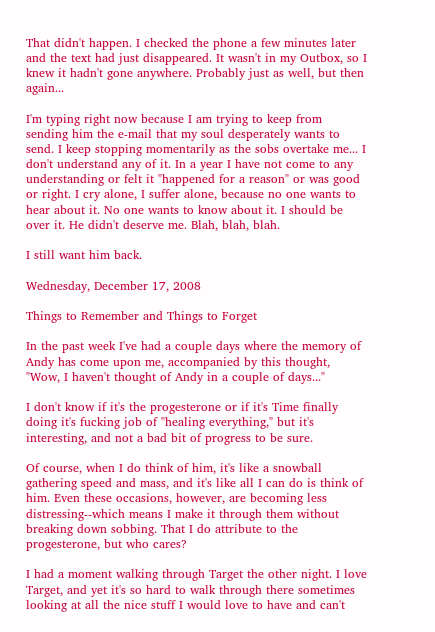That didn't happen. I checked the phone a few minutes later and the text had just disappeared. It wasn't in my Outbox, so I knew it hadn't gone anywhere. Probably just as well, but then again...

I'm typing right now because I am trying to keep from sending him the e-mail that my soul desperately wants to send. I keep stopping momentarily as the sobs overtake me... I don't understand any of it. In a year I have not come to any understanding or felt it "happened for a reason" or was good or right. I cry alone, I suffer alone, because no one wants to hear about it. No one wants to know about it. I should be over it. He didn't deserve me. Blah, blah, blah.

I still want him back.

Wednesday, December 17, 2008

Things to Remember and Things to Forget

In the past week I've had a couple days where the memory of Andy has come upon me, accompanied by this thought, "Wow, I haven't thought of Andy in a couple of days..."

I don't know if it's the progesterone or if it's Time finally doing it's fucking job of "healing everything," but it's interesting, and not a bad bit of progress to be sure.

Of course, when I do think of him, it's like a snowball gathering speed and mass, and it's like all I can do is think of him. Even these occasions, however, are becoming less distressing--which means I make it through them without breaking down sobbing. That I do attribute to the progesterone, but who cares?

I had a moment walking through Target the other night. I love Target, and yet it's so hard to walk through there sometimes looking at all the nice stuff I would love to have and can't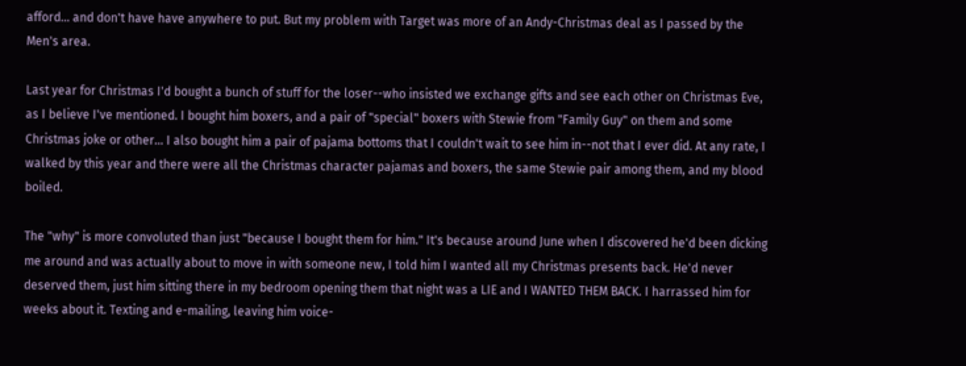afford... and don't have have anywhere to put. But my problem with Target was more of an Andy-Christmas deal as I passed by the Men's area.

Last year for Christmas I'd bought a bunch of stuff for the loser--who insisted we exchange gifts and see each other on Christmas Eve, as I believe I've mentioned. I bought him boxers, and a pair of "special" boxers with Stewie from "Family Guy" on them and some Christmas joke or other... I also bought him a pair of pajama bottoms that I couldn't wait to see him in--not that I ever did. At any rate, I walked by this year and there were all the Christmas character pajamas and boxers, the same Stewie pair among them, and my blood boiled.

The "why" is more convoluted than just "because I bought them for him." It's because around June when I discovered he'd been dicking me around and was actually about to move in with someone new, I told him I wanted all my Christmas presents back. He'd never deserved them, just him sitting there in my bedroom opening them that night was a LIE and I WANTED THEM BACK. I harrassed him for weeks about it. Texting and e-mailing, leaving him voice-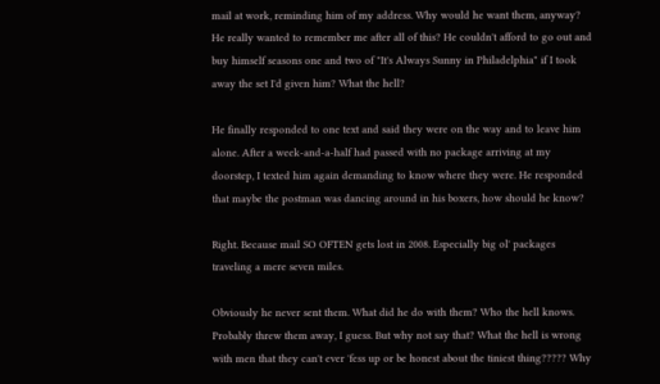mail at work, reminding him of my address. Why would he want them, anyway? He really wanted to remember me after all of this? He couldn't afford to go out and buy himself seasons one and two of "It's Always Sunny in Philadelphia" if I took away the set I'd given him? What the hell?

He finally responded to one text and said they were on the way and to leave him alone. After a week-and-a-half had passed with no package arriving at my doorstep, I texted him again demanding to know where they were. He responded that maybe the postman was dancing around in his boxers, how should he know?

Right. Because mail SO OFTEN gets lost in 2008. Especially big ol' packages traveling a mere seven miles.

Obviously he never sent them. What did he do with them? Who the hell knows. Probably threw them away, I guess. But why not say that? What the hell is wrong with men that they can't ever 'fess up or be honest about the tiniest thing????? Why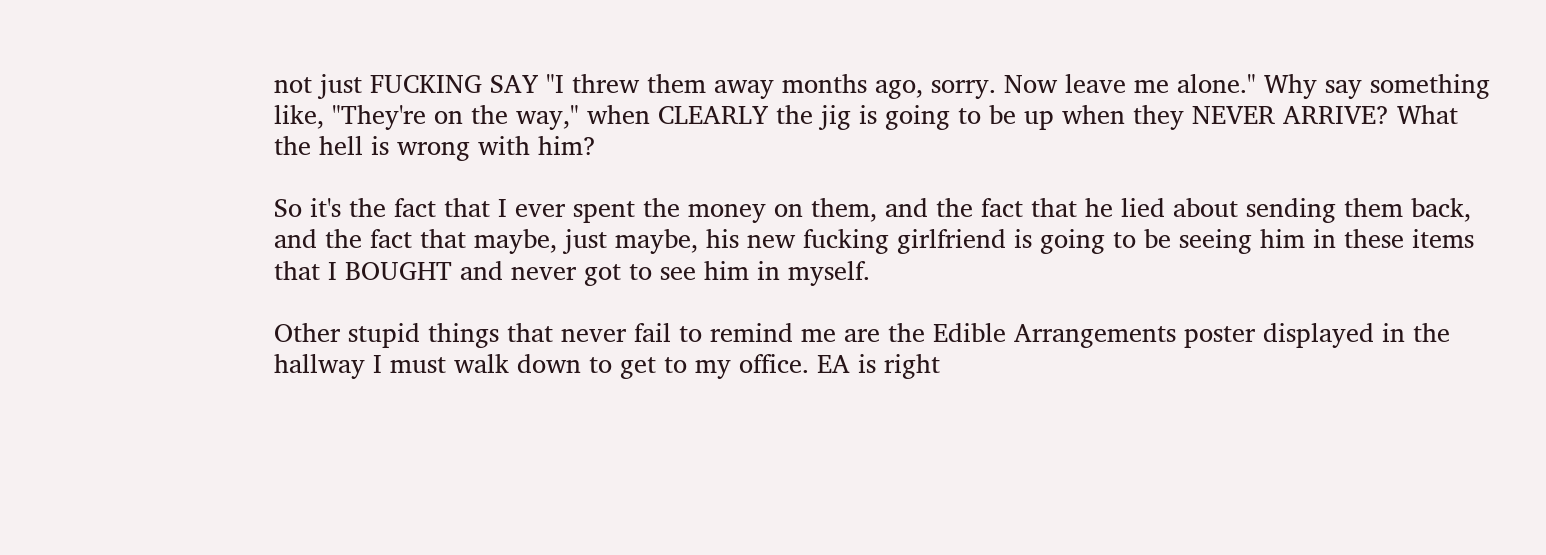not just FUCKING SAY "I threw them away months ago, sorry. Now leave me alone." Why say something like, "They're on the way," when CLEARLY the jig is going to be up when they NEVER ARRIVE? What the hell is wrong with him?

So it's the fact that I ever spent the money on them, and the fact that he lied about sending them back, and the fact that maybe, just maybe, his new fucking girlfriend is going to be seeing him in these items that I BOUGHT and never got to see him in myself.

Other stupid things that never fail to remind me are the Edible Arrangements poster displayed in the hallway I must walk down to get to my office. EA is right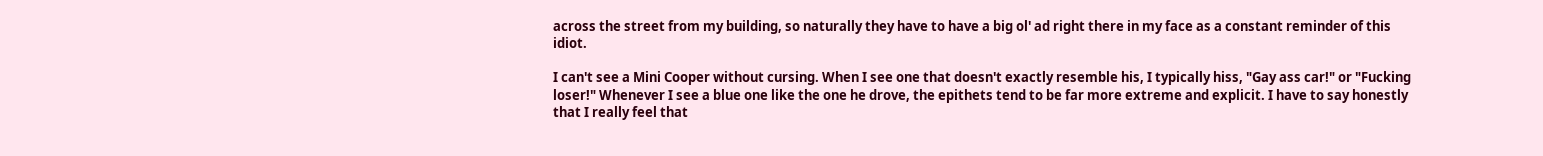across the street from my building, so naturally they have to have a big ol' ad right there in my face as a constant reminder of this idiot.

I can't see a Mini Cooper without cursing. When I see one that doesn't exactly resemble his, I typically hiss, "Gay ass car!" or "Fucking loser!" Whenever I see a blue one like the one he drove, the epithets tend to be far more extreme and explicit. I have to say honestly that I really feel that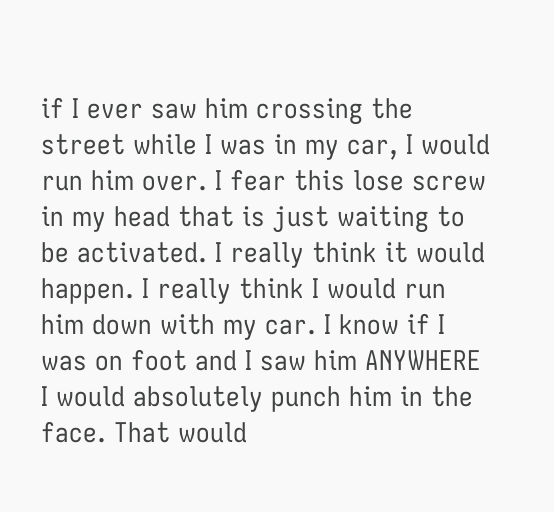if I ever saw him crossing the street while I was in my car, I would run him over. I fear this lose screw in my head that is just waiting to be activated. I really think it would happen. I really think I would run him down with my car. I know if I was on foot and I saw him ANYWHERE I would absolutely punch him in the face. That would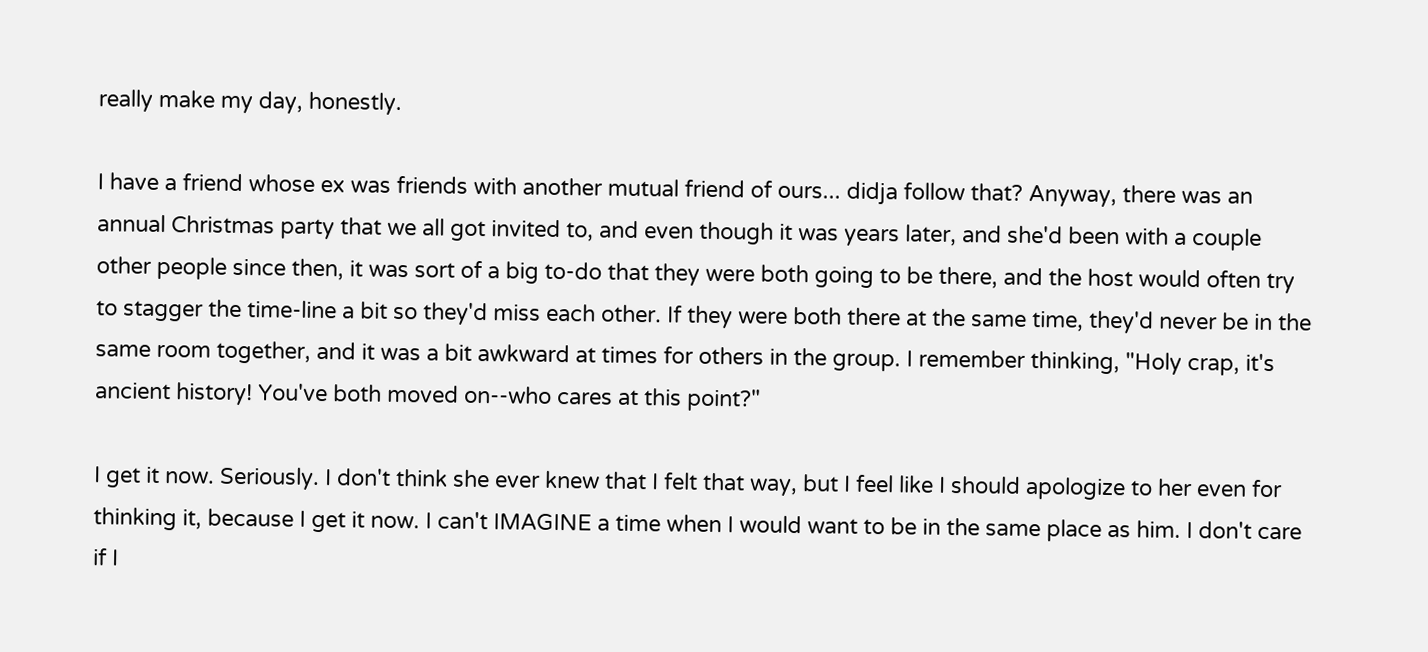really make my day, honestly.

I have a friend whose ex was friends with another mutual friend of ours... didja follow that? Anyway, there was an annual Christmas party that we all got invited to, and even though it was years later, and she'd been with a couple other people since then, it was sort of a big to-do that they were both going to be there, and the host would often try to stagger the time-line a bit so they'd miss each other. If they were both there at the same time, they'd never be in the same room together, and it was a bit awkward at times for others in the group. I remember thinking, "Holy crap, it's ancient history! You've both moved on--who cares at this point?"

I get it now. Seriously. I don't think she ever knew that I felt that way, but I feel like I should apologize to her even for thinking it, because I get it now. I can't IMAGINE a time when I would want to be in the same place as him. I don't care if I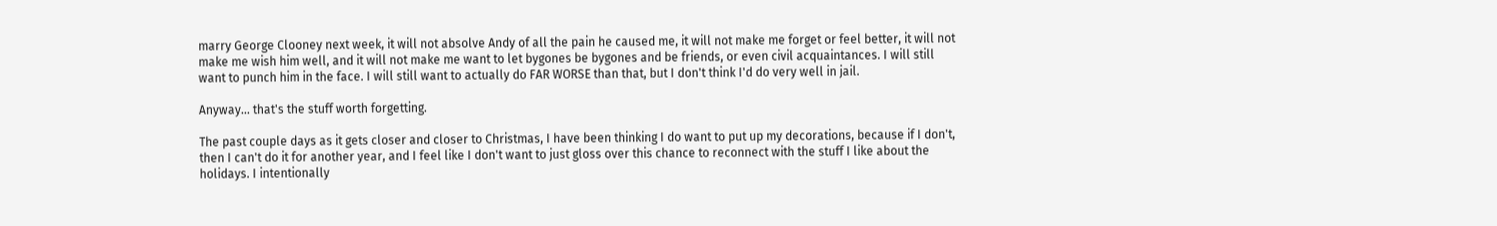marry George Clooney next week, it will not absolve Andy of all the pain he caused me, it will not make me forget or feel better, it will not make me wish him well, and it will not make me want to let bygones be bygones and be friends, or even civil acquaintances. I will still want to punch him in the face. I will still want to actually do FAR WORSE than that, but I don't think I'd do very well in jail.

Anyway... that's the stuff worth forgetting.

The past couple days as it gets closer and closer to Christmas, I have been thinking I do want to put up my decorations, because if I don't, then I can't do it for another year, and I feel like I don't want to just gloss over this chance to reconnect with the stuff I like about the holidays. I intentionally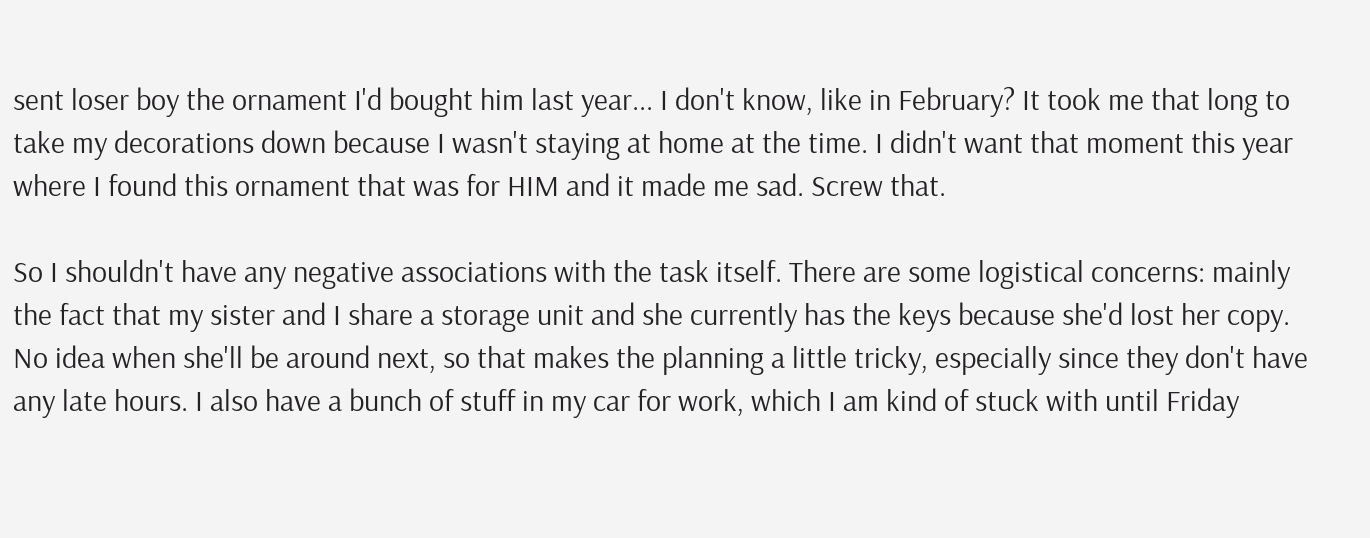sent loser boy the ornament I'd bought him last year... I don't know, like in February? It took me that long to take my decorations down because I wasn't staying at home at the time. I didn't want that moment this year where I found this ornament that was for HIM and it made me sad. Screw that.

So I shouldn't have any negative associations with the task itself. There are some logistical concerns: mainly the fact that my sister and I share a storage unit and she currently has the keys because she'd lost her copy. No idea when she'll be around next, so that makes the planning a little tricky, especially since they don't have any late hours. I also have a bunch of stuff in my car for work, which I am kind of stuck with until Friday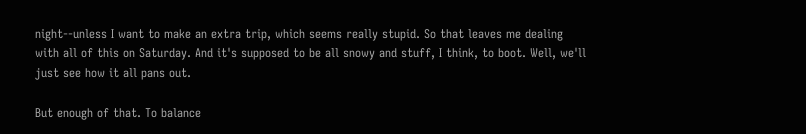night--unless I want to make an extra trip, which seems really stupid. So that leaves me dealing with all of this on Saturday. And it's supposed to be all snowy and stuff, I think, to boot. Well, we'll just see how it all pans out.

But enough of that. To balance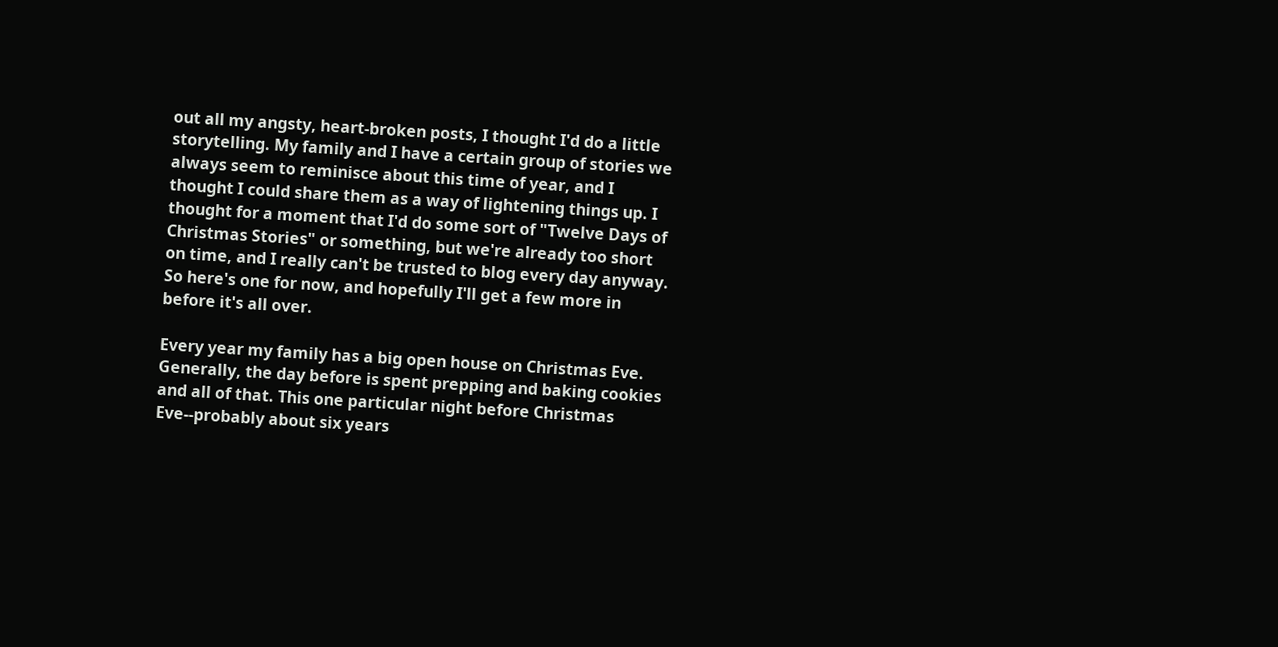out all my angsty, heart-broken posts, I thought I'd do a little storytelling. My family and I have a certain group of stories we always seem to reminisce about this time of year, and I thought I could share them as a way of lightening things up. I thought for a moment that I'd do some sort of "Twelve Days of Christmas Stories" or something, but we're already too short on time, and I really can't be trusted to blog every day anyway. So here's one for now, and hopefully I'll get a few more in before it's all over.

Every year my family has a big open house on Christmas Eve. Generally, the day before is spent prepping and baking cookies and all of that. This one particular night before Christmas Eve--probably about six years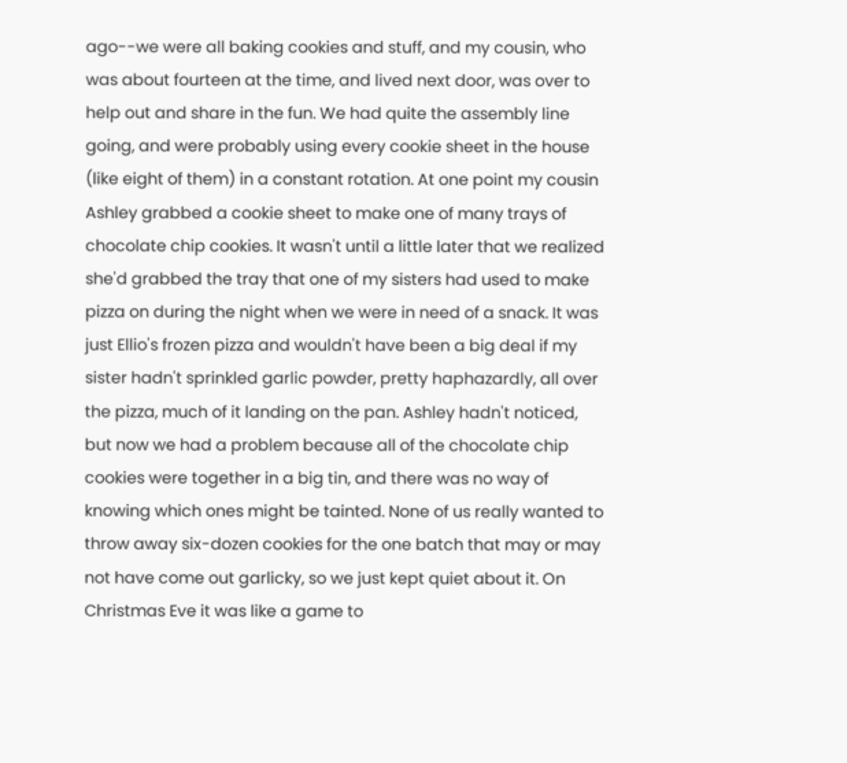ago--we were all baking cookies and stuff, and my cousin, who was about fourteen at the time, and lived next door, was over to help out and share in the fun. We had quite the assembly line going, and were probably using every cookie sheet in the house (like eight of them) in a constant rotation. At one point my cousin Ashley grabbed a cookie sheet to make one of many trays of chocolate chip cookies. It wasn't until a little later that we realized she'd grabbed the tray that one of my sisters had used to make pizza on during the night when we were in need of a snack. It was just Ellio's frozen pizza and wouldn't have been a big deal if my sister hadn't sprinkled garlic powder, pretty haphazardly, all over the pizza, much of it landing on the pan. Ashley hadn't noticed, but now we had a problem because all of the chocolate chip cookies were together in a big tin, and there was no way of knowing which ones might be tainted. None of us really wanted to throw away six-dozen cookies for the one batch that may or may not have come out garlicky, so we just kept quiet about it. On Christmas Eve it was like a game to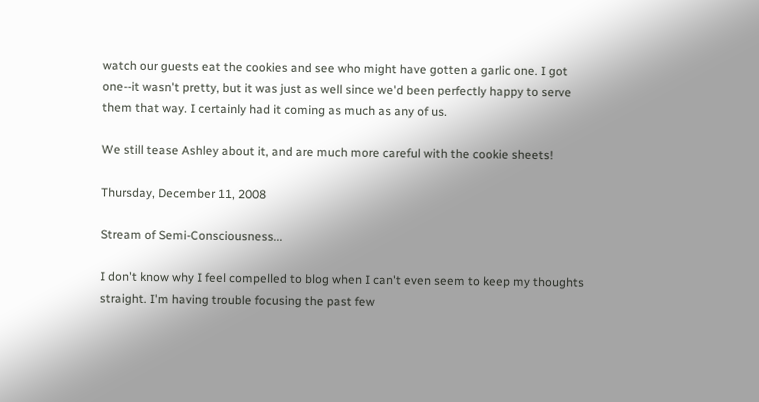watch our guests eat the cookies and see who might have gotten a garlic one. I got one--it wasn't pretty, but it was just as well since we'd been perfectly happy to serve them that way. I certainly had it coming as much as any of us.

We still tease Ashley about it, and are much more careful with the cookie sheets!

Thursday, December 11, 2008

Stream of Semi-Consciousness...

I don't know why I feel compelled to blog when I can't even seem to keep my thoughts straight. I'm having trouble focusing the past few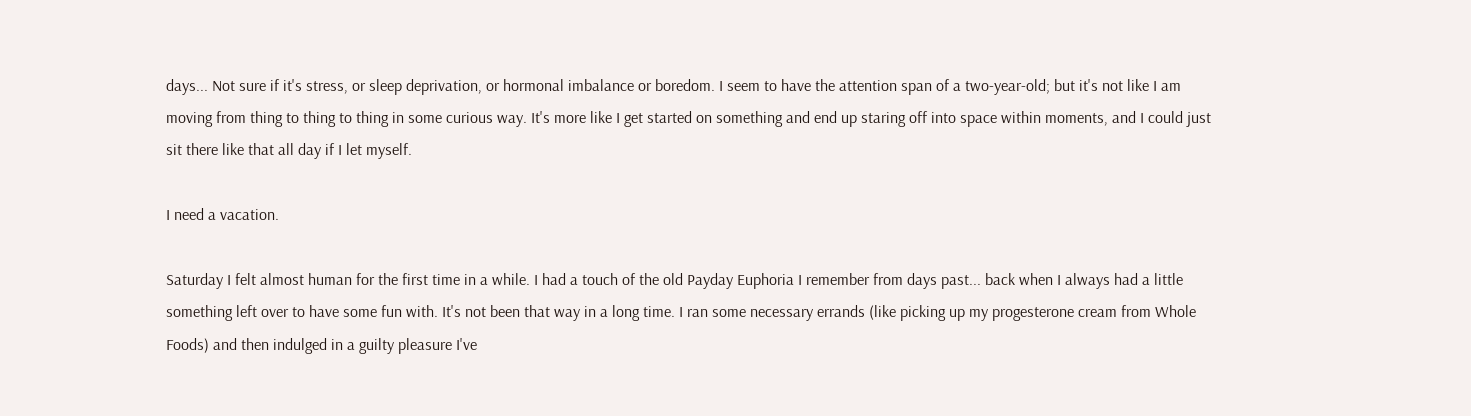days... Not sure if it's stress, or sleep deprivation, or hormonal imbalance or boredom. I seem to have the attention span of a two-year-old; but it's not like I am moving from thing to thing to thing in some curious way. It's more like I get started on something and end up staring off into space within moments, and I could just sit there like that all day if I let myself.

I need a vacation.

Saturday I felt almost human for the first time in a while. I had a touch of the old Payday Euphoria I remember from days past... back when I always had a little something left over to have some fun with. It's not been that way in a long time. I ran some necessary errands (like picking up my progesterone cream from Whole Foods) and then indulged in a guilty pleasure I've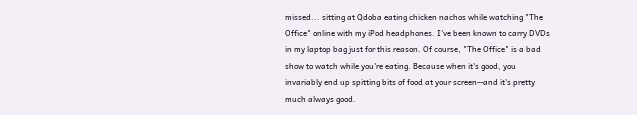missed... sitting at Qdoba eating chicken nachos while watching "The Office" online with my iPod headphones. I've been known to carry DVDs in my laptop bag just for this reason. Of course, "The Office" is a bad show to watch while you're eating. Because when it's good, you invariably end up spitting bits of food at your screen--and it's pretty much always good.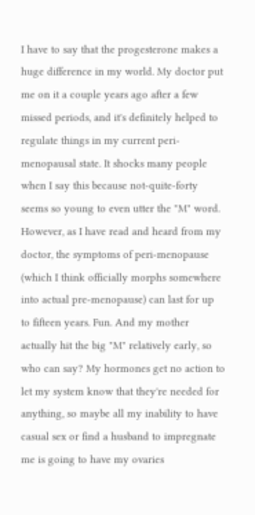I have to say that the progesterone makes a huge difference in my world. My doctor put me on it a couple years ago after a few missed periods, and it's definitely helped to regulate things in my current peri-menopausal state. It shocks many people when I say this because not-quite-forty seems so young to even utter the "M" word. However, as I have read and heard from my doctor, the symptoms of peri-menopause (which I think officially morphs somewhere into actual pre-menopause) can last for up to fifteen years. Fun. And my mother actually hit the big "M" relatively early, so who can say? My hormones get no action to let my system know that they're needed for anything, so maybe all my inability to have casual sex or find a husband to impregnate me is going to have my ovaries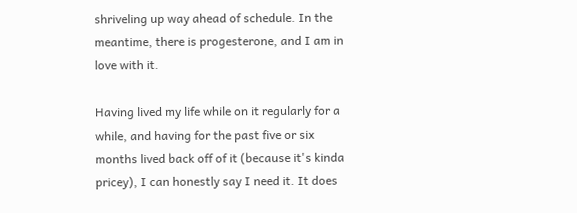shriveling up way ahead of schedule. In the meantime, there is progesterone, and I am in love with it.

Having lived my life while on it regularly for a while, and having for the past five or six months lived back off of it (because it's kinda pricey), I can honestly say I need it. It does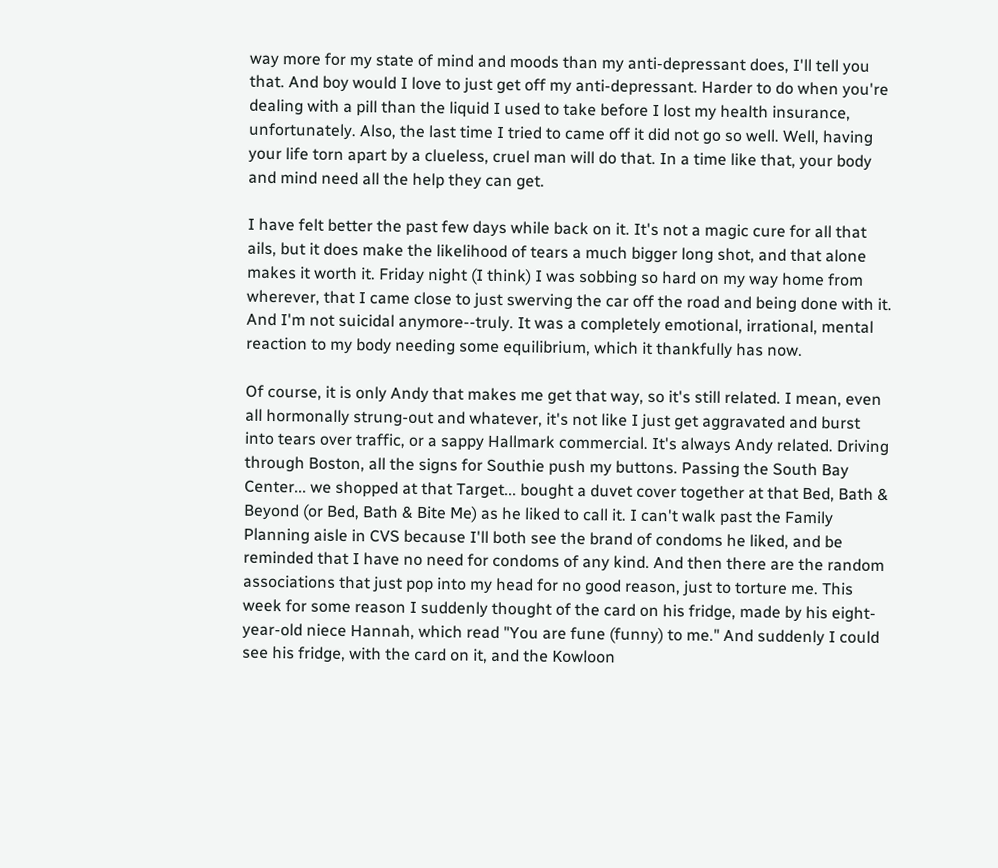way more for my state of mind and moods than my anti-depressant does, I'll tell you that. And boy would I love to just get off my anti-depressant. Harder to do when you're dealing with a pill than the liquid I used to take before I lost my health insurance, unfortunately. Also, the last time I tried to came off it did not go so well. Well, having your life torn apart by a clueless, cruel man will do that. In a time like that, your body and mind need all the help they can get.

I have felt better the past few days while back on it. It's not a magic cure for all that ails, but it does make the likelihood of tears a much bigger long shot, and that alone makes it worth it. Friday night (I think) I was sobbing so hard on my way home from wherever, that I came close to just swerving the car off the road and being done with it. And I'm not suicidal anymore--truly. It was a completely emotional, irrational, mental reaction to my body needing some equilibrium, which it thankfully has now.

Of course, it is only Andy that makes me get that way, so it's still related. I mean, even all hormonally strung-out and whatever, it's not like I just get aggravated and burst into tears over traffic, or a sappy Hallmark commercial. It's always Andy related. Driving through Boston, all the signs for Southie push my buttons. Passing the South Bay Center... we shopped at that Target... bought a duvet cover together at that Bed, Bath & Beyond (or Bed, Bath & Bite Me) as he liked to call it. I can't walk past the Family Planning aisle in CVS because I'll both see the brand of condoms he liked, and be reminded that I have no need for condoms of any kind. And then there are the random associations that just pop into my head for no good reason, just to torture me. This week for some reason I suddenly thought of the card on his fridge, made by his eight-year-old niece Hannah, which read "You are fune (funny) to me." And suddenly I could see his fridge, with the card on it, and the Kowloon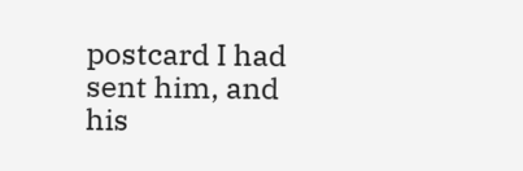postcard I had sent him, and his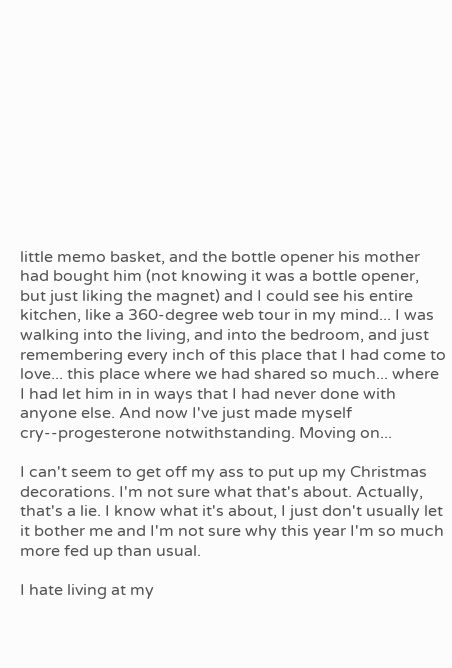little memo basket, and the bottle opener his mother had bought him (not knowing it was a bottle opener, but just liking the magnet) and I could see his entire kitchen, like a 360-degree web tour in my mind... I was walking into the living, and into the bedroom, and just remembering every inch of this place that I had come to love... this place where we had shared so much... where I had let him in in ways that I had never done with anyone else. And now I've just made myself cry--progesterone notwithstanding. Moving on...

I can't seem to get off my ass to put up my Christmas decorations. I'm not sure what that's about. Actually, that's a lie. I know what it's about, I just don't usually let it bother me and I'm not sure why this year I'm so much more fed up than usual.

I hate living at my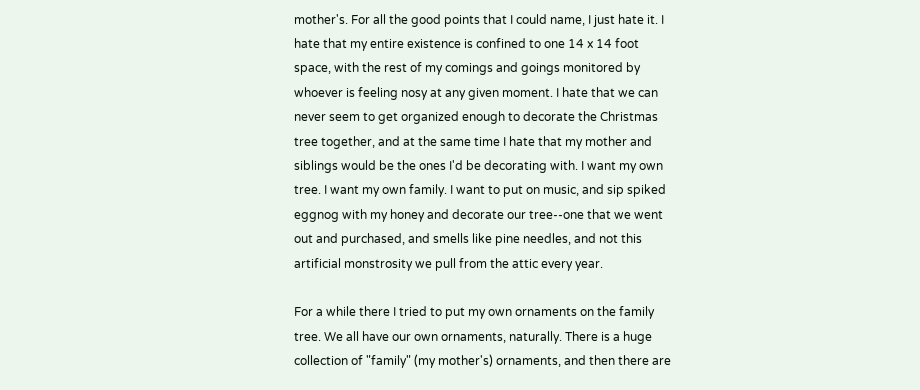mother's. For all the good points that I could name, I just hate it. I hate that my entire existence is confined to one 14 x 14 foot space, with the rest of my comings and goings monitored by whoever is feeling nosy at any given moment. I hate that we can never seem to get organized enough to decorate the Christmas tree together, and at the same time I hate that my mother and siblings would be the ones I'd be decorating with. I want my own tree. I want my own family. I want to put on music, and sip spiked eggnog with my honey and decorate our tree--one that we went out and purchased, and smells like pine needles, and not this artificial monstrosity we pull from the attic every year.

For a while there I tried to put my own ornaments on the family tree. We all have our own ornaments, naturally. There is a huge collection of "family" (my mother's) ornaments, and then there are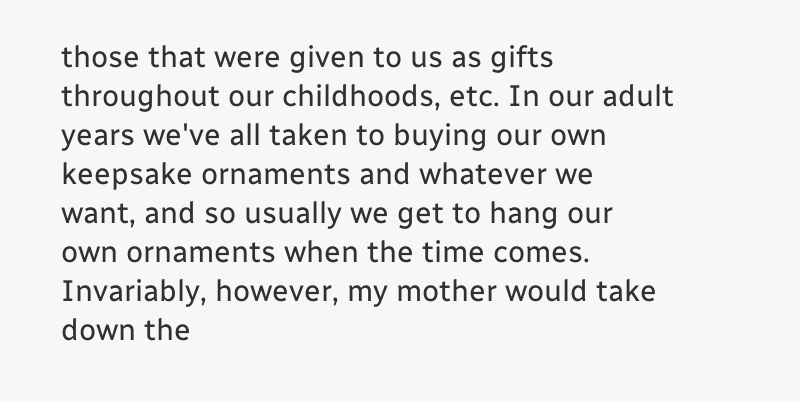those that were given to us as gifts throughout our childhoods, etc. In our adult years we've all taken to buying our own keepsake ornaments and whatever we want, and so usually we get to hang our own ornaments when the time comes. Invariably, however, my mother would take down the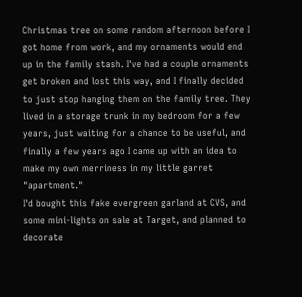Christmas tree on some random afternoon before I got home from work, and my ornaments would end up in the family stash. I've had a couple ornaments get broken and lost this way, and I finally decided to just stop hanging them on the family tree. They lived in a storage trunk in my bedroom for a few years, just waiting for a chance to be useful, and finally a few years ago I came up with an idea to make my own merriness in my little garret "apartment."
I'd bought this fake evergreen garland at CVS, and some mini-lights on sale at Target, and planned to decorate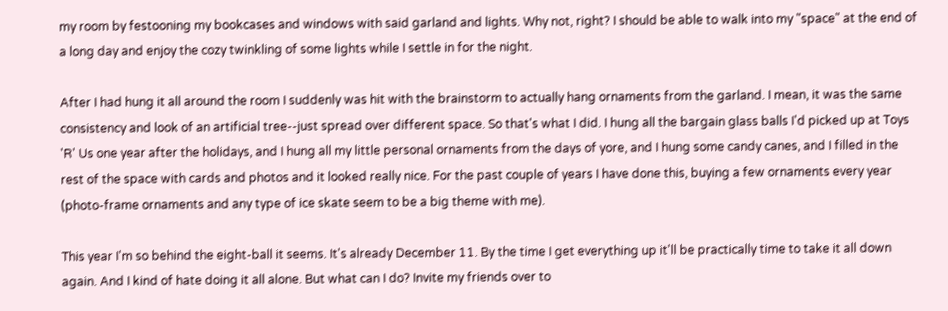my room by festooning my bookcases and windows with said garland and lights. Why not, right? I should be able to walk into my "space" at the end of a long day and enjoy the cozy twinkling of some lights while I settle in for the night.

After I had hung it all around the room I suddenly was hit with the brainstorm to actually hang ornaments from the garland. I mean, it was the same consistency and look of an artificial tree--just spread over different space. So that's what I did. I hung all the bargain glass balls I'd picked up at Toys 'R' Us one year after the holidays, and I hung all my little personal ornaments from the days of yore, and I hung some candy canes, and I filled in the rest of the space with cards and photos and it looked really nice. For the past couple of years I have done this, buying a few ornaments every year (photo-frame ornaments and any type of ice skate seem to be a big theme with me).

This year I'm so behind the eight-ball it seems. It's already December 11. By the time I get everything up it'll be practically time to take it all down again. And I kind of hate doing it all alone. But what can I do? Invite my friends over to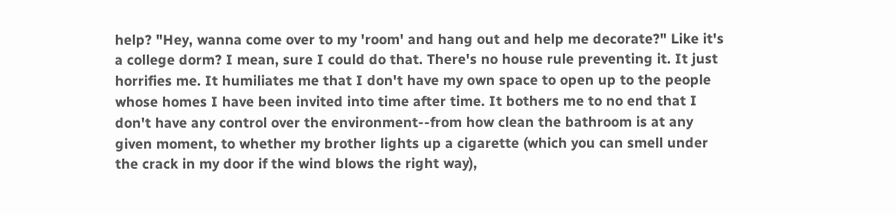help? "Hey, wanna come over to my 'room' and hang out and help me decorate?" Like it's a college dorm? I mean, sure I could do that. There's no house rule preventing it. It just horrifies me. It humiliates me that I don't have my own space to open up to the people whose homes I have been invited into time after time. It bothers me to no end that I don't have any control over the environment--from how clean the bathroom is at any given moment, to whether my brother lights up a cigarette (which you can smell under the crack in my door if the wind blows the right way),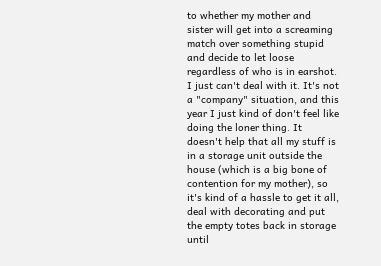to whether my mother and sister will get into a screaming match over something stupid and decide to let loose regardless of who is in earshot. I just can't deal with it. It's not a "company" situation, and this year I just kind of don't feel like doing the loner thing. It doesn't help that all my stuff is in a storage unit outside the house (which is a big bone of contention for my mother), so it's kind of a hassle to get it all, deal with decorating and put the empty totes back in storage until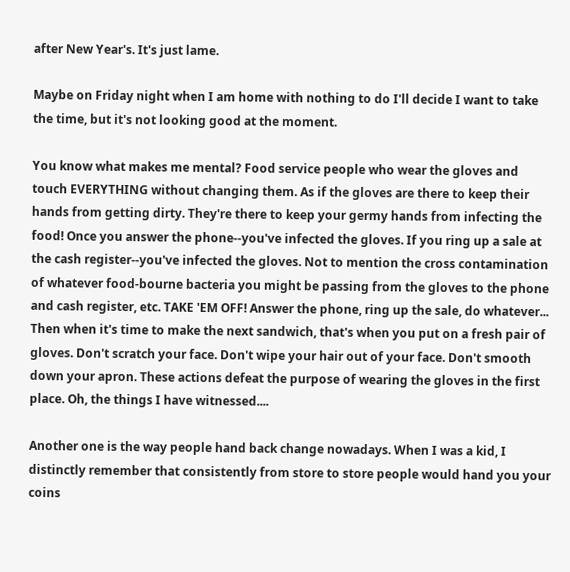after New Year's. It's just lame.

Maybe on Friday night when I am home with nothing to do I'll decide I want to take the time, but it's not looking good at the moment.

You know what makes me mental? Food service people who wear the gloves and touch EVERYTHING without changing them. As if the gloves are there to keep their hands from getting dirty. They're there to keep your germy hands from infecting the food! Once you answer the phone--you've infected the gloves. If you ring up a sale at the cash register--you've infected the gloves. Not to mention the cross contamination of whatever food-bourne bacteria you might be passing from the gloves to the phone and cash register, etc. TAKE 'EM OFF! Answer the phone, ring up the sale, do whatever... Then when it's time to make the next sandwich, that's when you put on a fresh pair of gloves. Don't scratch your face. Don't wipe your hair out of your face. Don't smooth down your apron. These actions defeat the purpose of wearing the gloves in the first place. Oh, the things I have witnessed....

Another one is the way people hand back change nowadays. When I was a kid, I distinctly remember that consistently from store to store people would hand you your coins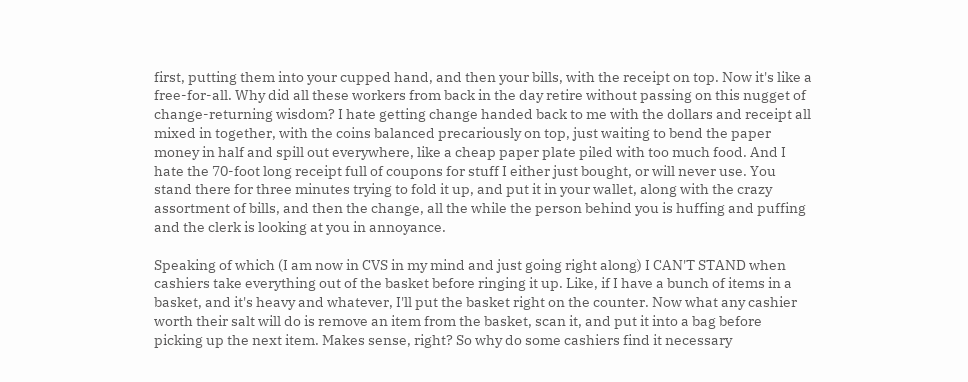first, putting them into your cupped hand, and then your bills, with the receipt on top. Now it's like a free-for-all. Why did all these workers from back in the day retire without passing on this nugget of change-returning wisdom? I hate getting change handed back to me with the dollars and receipt all mixed in together, with the coins balanced precariously on top, just waiting to bend the paper money in half and spill out everywhere, like a cheap paper plate piled with too much food. And I hate the 70-foot long receipt full of coupons for stuff I either just bought, or will never use. You stand there for three minutes trying to fold it up, and put it in your wallet, along with the crazy assortment of bills, and then the change, all the while the person behind you is huffing and puffing and the clerk is looking at you in annoyance.

Speaking of which (I am now in CVS in my mind and just going right along) I CAN'T STAND when cashiers take everything out of the basket before ringing it up. Like, if I have a bunch of items in a basket, and it's heavy and whatever, I'll put the basket right on the counter. Now what any cashier worth their salt will do is remove an item from the basket, scan it, and put it into a bag before picking up the next item. Makes sense, right? So why do some cashiers find it necessary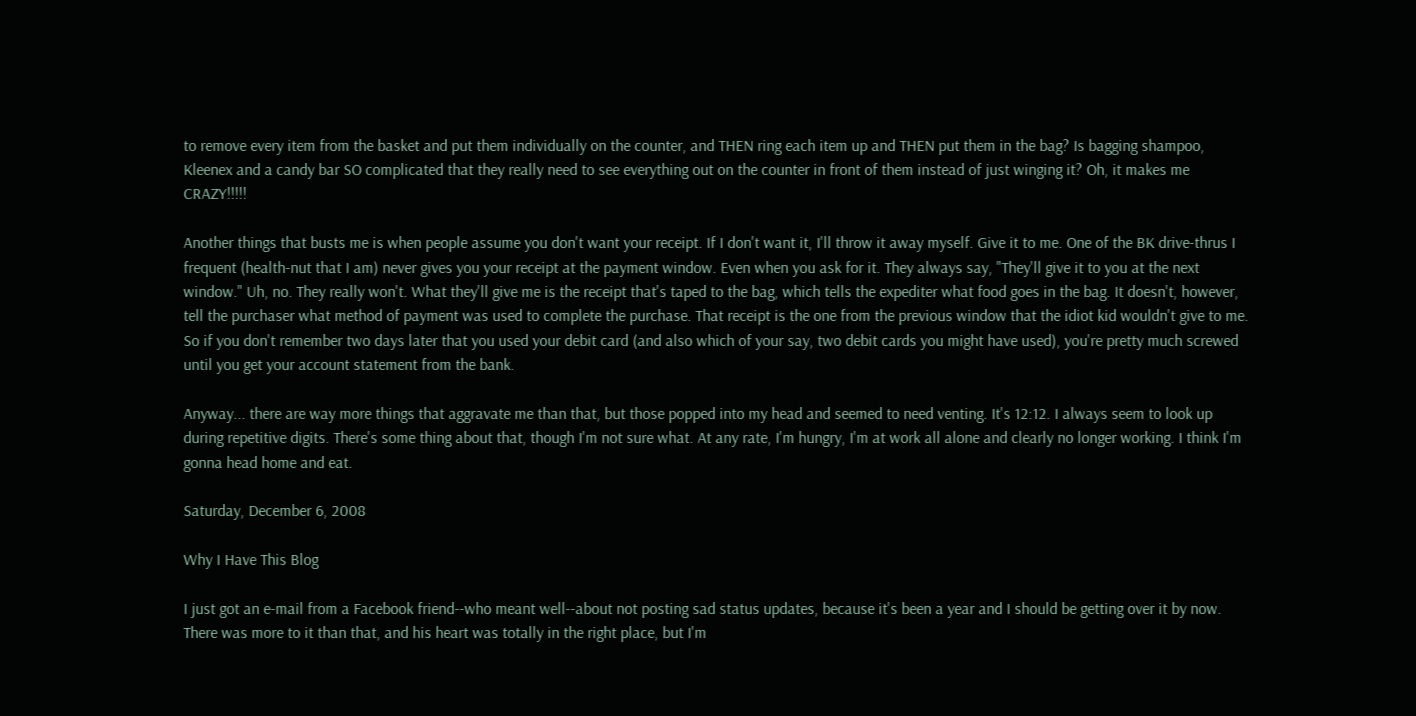to remove every item from the basket and put them individually on the counter, and THEN ring each item up and THEN put them in the bag? Is bagging shampoo, Kleenex and a candy bar SO complicated that they really need to see everything out on the counter in front of them instead of just winging it? Oh, it makes me CRAZY!!!!!

Another things that busts me is when people assume you don't want your receipt. If I don't want it, I'll throw it away myself. Give it to me. One of the BK drive-thrus I frequent (health-nut that I am) never gives you your receipt at the payment window. Even when you ask for it. They always say, "They'll give it to you at the next window." Uh, no. They really won't. What they'll give me is the receipt that's taped to the bag, which tells the expediter what food goes in the bag. It doesn't, however, tell the purchaser what method of payment was used to complete the purchase. That receipt is the one from the previous window that the idiot kid wouldn't give to me. So if you don't remember two days later that you used your debit card (and also which of your say, two debit cards you might have used), you're pretty much screwed until you get your account statement from the bank.

Anyway... there are way more things that aggravate me than that, but those popped into my head and seemed to need venting. It's 12:12. I always seem to look up during repetitive digits. There's some thing about that, though I'm not sure what. At any rate, I'm hungry, I'm at work all alone and clearly no longer working. I think I'm gonna head home and eat.

Saturday, December 6, 2008

Why I Have This Blog

I just got an e-mail from a Facebook friend--who meant well--about not posting sad status updates, because it's been a year and I should be getting over it by now. There was more to it than that, and his heart was totally in the right place, but I'm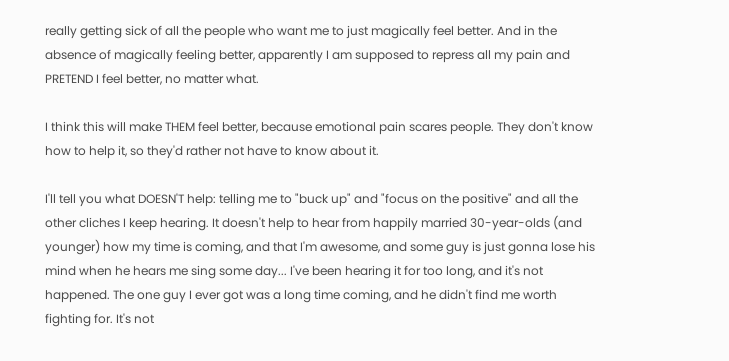really getting sick of all the people who want me to just magically feel better. And in the absence of magically feeling better, apparently I am supposed to repress all my pain and PRETEND I feel better, no matter what.

I think this will make THEM feel better, because emotional pain scares people. They don't know how to help it, so they'd rather not have to know about it.

I'll tell you what DOESN'T help: telling me to "buck up" and "focus on the positive" and all the other cliches I keep hearing. It doesn't help to hear from happily married 30-year-olds (and younger) how my time is coming, and that I'm awesome, and some guy is just gonna lose his mind when he hears me sing some day... I've been hearing it for too long, and it's not happened. The one guy I ever got was a long time coming, and he didn't find me worth fighting for. It's not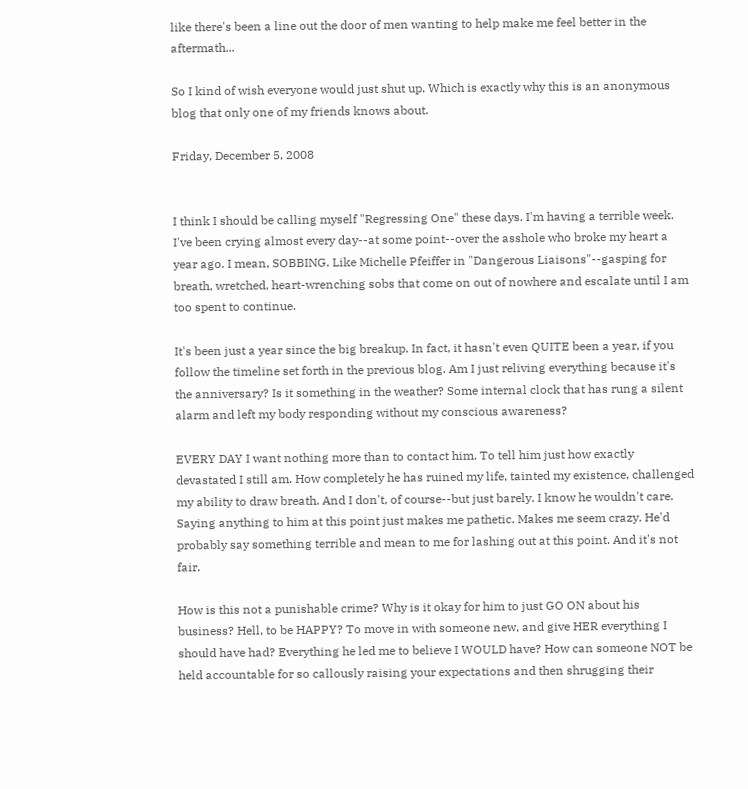like there's been a line out the door of men wanting to help make me feel better in the aftermath...

So I kind of wish everyone would just shut up. Which is exactly why this is an anonymous blog that only one of my friends knows about.

Friday, December 5, 2008


I think I should be calling myself "Regressing One" these days. I'm having a terrible week. I've been crying almost every day--at some point--over the asshole who broke my heart a year ago. I mean, SOBBING. Like Michelle Pfeiffer in "Dangerous Liaisons"--gasping for breath, wretched, heart-wrenching sobs that come on out of nowhere and escalate until I am too spent to continue.

It's been just a year since the big breakup. In fact, it hasn't even QUITE been a year, if you follow the timeline set forth in the previous blog. Am I just reliving everything because it's the anniversary? Is it something in the weather? Some internal clock that has rung a silent alarm and left my body responding without my conscious awareness?

EVERY DAY I want nothing more than to contact him. To tell him just how exactly devastated I still am. How completely he has ruined my life, tainted my existence, challenged my ability to draw breath. And I don't, of course--but just barely. I know he wouldn't care. Saying anything to him at this point just makes me pathetic. Makes me seem crazy. He'd probably say something terrible and mean to me for lashing out at this point. And it's not fair.

How is this not a punishable crime? Why is it okay for him to just GO ON about his business? Hell, to be HAPPY? To move in with someone new, and give HER everything I should have had? Everything he led me to believe I WOULD have? How can someone NOT be held accountable for so callously raising your expectations and then shrugging their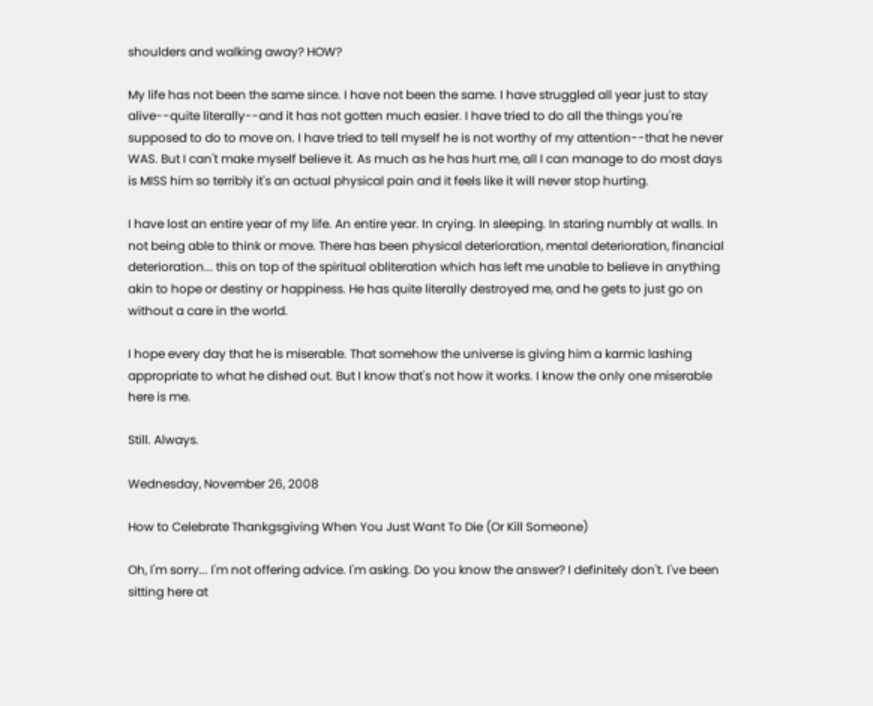shoulders and walking away? HOW?

My life has not been the same since. I have not been the same. I have struggled all year just to stay alive--quite literally--and it has not gotten much easier. I have tried to do all the things you're supposed to do to move on. I have tried to tell myself he is not worthy of my attention--that he never WAS. But I can't make myself believe it. As much as he has hurt me, all I can manage to do most days is MISS him so terribly it's an actual physical pain and it feels like it will never stop hurting.

I have lost an entire year of my life. An entire year. In crying. In sleeping. In staring numbly at walls. In not being able to think or move. There has been physical deterioration, mental deterioration, financial deterioration... this on top of the spiritual obliteration which has left me unable to believe in anything akin to hope or destiny or happiness. He has quite literally destroyed me, and he gets to just go on without a care in the world.

I hope every day that he is miserable. That somehow the universe is giving him a karmic lashing appropriate to what he dished out. But I know that's not how it works. I know the only one miserable here is me.

Still. Always.

Wednesday, November 26, 2008

How to Celebrate Thankgsgiving When You Just Want To Die (Or Kill Someone)

Oh, I'm sorry... I'm not offering advice. I'm asking. Do you know the answer? I definitely don't. I've been sitting here at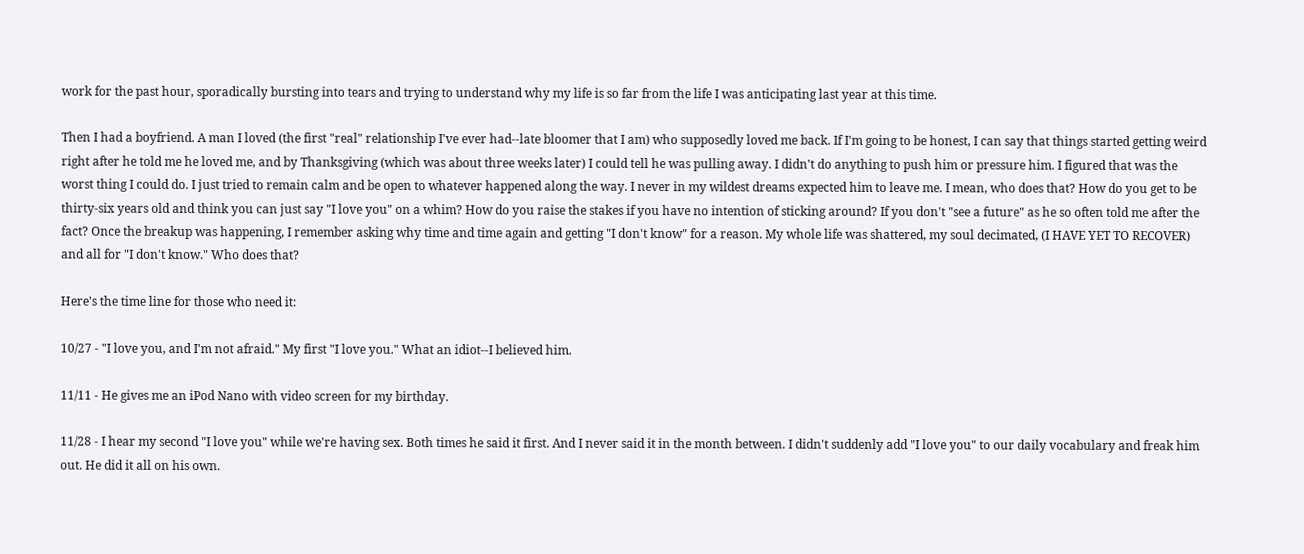work for the past hour, sporadically bursting into tears and trying to understand why my life is so far from the life I was anticipating last year at this time.

Then I had a boyfriend. A man I loved (the first "real" relationship I've ever had--late bloomer that I am) who supposedly loved me back. If I'm going to be honest, I can say that things started getting weird right after he told me he loved me, and by Thanksgiving (which was about three weeks later) I could tell he was pulling away. I didn't do anything to push him or pressure him. I figured that was the worst thing I could do. I just tried to remain calm and be open to whatever happened along the way. I never in my wildest dreams expected him to leave me. I mean, who does that? How do you get to be thirty-six years old and think you can just say "I love you" on a whim? How do you raise the stakes if you have no intention of sticking around? If you don't "see a future" as he so often told me after the fact? Once the breakup was happening, I remember asking why time and time again and getting "I don't know" for a reason. My whole life was shattered, my soul decimated, (I HAVE YET TO RECOVER) and all for "I don't know." Who does that?

Here's the time line for those who need it:

10/27 - "I love you, and I'm not afraid." My first "I love you." What an idiot--I believed him.

11/11 - He gives me an iPod Nano with video screen for my birthday.

11/28 - I hear my second "I love you" while we're having sex. Both times he said it first. And I never said it in the month between. I didn't suddenly add "I love you" to our daily vocabulary and freak him out. He did it all on his own.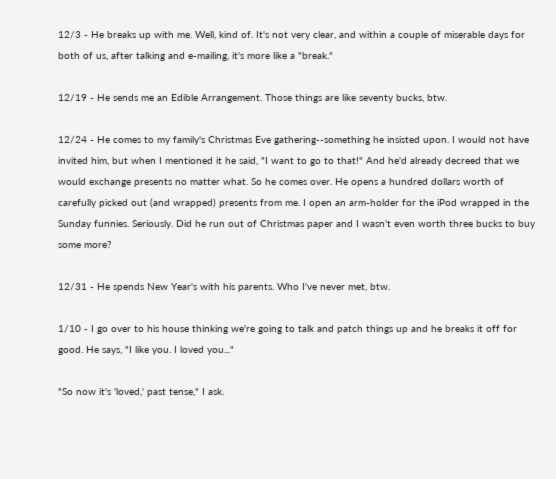12/3 - He breaks up with me. Well, kind of. It's not very clear, and within a couple of miserable days for both of us, after talking and e-mailing, it's more like a "break."

12/19 - He sends me an Edible Arrangement. Those things are like seventy bucks, btw.

12/24 - He comes to my family's Christmas Eve gathering--something he insisted upon. I would not have invited him, but when I mentioned it he said, "I want to go to that!" And he'd already decreed that we would exchange presents no matter what. So he comes over. He opens a hundred dollars worth of carefully picked out (and wrapped) presents from me. I open an arm-holder for the iPod wrapped in the Sunday funnies. Seriously. Did he run out of Christmas paper and I wasn't even worth three bucks to buy some more?

12/31 - He spends New Year's with his parents. Who I've never met, btw.

1/10 - I go over to his house thinking we're going to talk and patch things up and he breaks it off for good. He says, "I like you. I loved you..."

"So now it's 'loved,' past tense," I ask.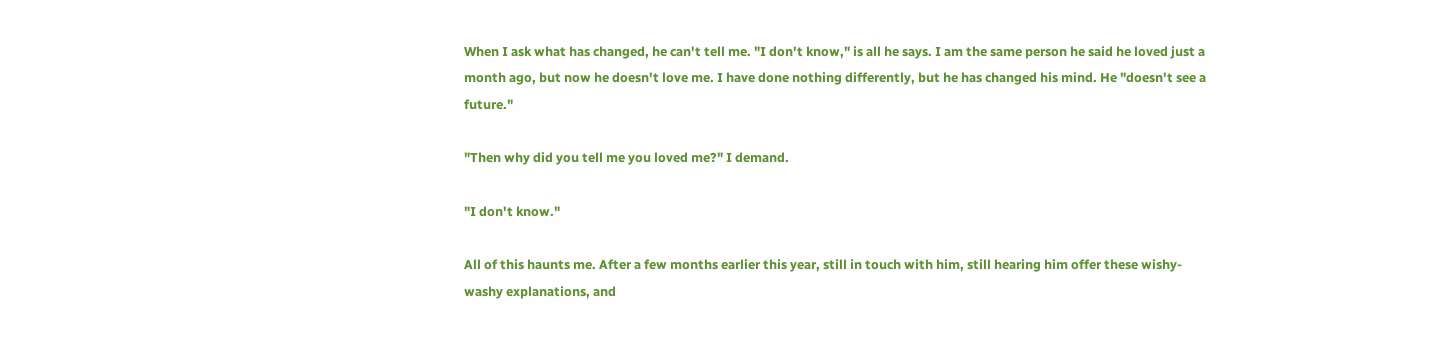When I ask what has changed, he can't tell me. "I don't know," is all he says. I am the same person he said he loved just a month ago, but now he doesn't love me. I have done nothing differently, but he has changed his mind. He "doesn't see a future."

"Then why did you tell me you loved me?" I demand.

"I don't know."

All of this haunts me. After a few months earlier this year, still in touch with him, still hearing him offer these wishy-washy explanations, and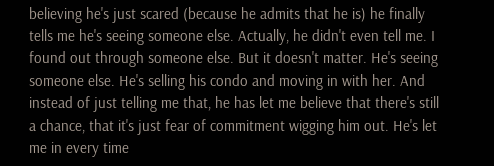believing he's just scared (because he admits that he is) he finally tells me he's seeing someone else. Actually, he didn't even tell me. I found out through someone else. But it doesn't matter. He's seeing someone else. He's selling his condo and moving in with her. And instead of just telling me that, he has let me believe that there's still a chance, that it's just fear of commitment wigging him out. He's let me in every time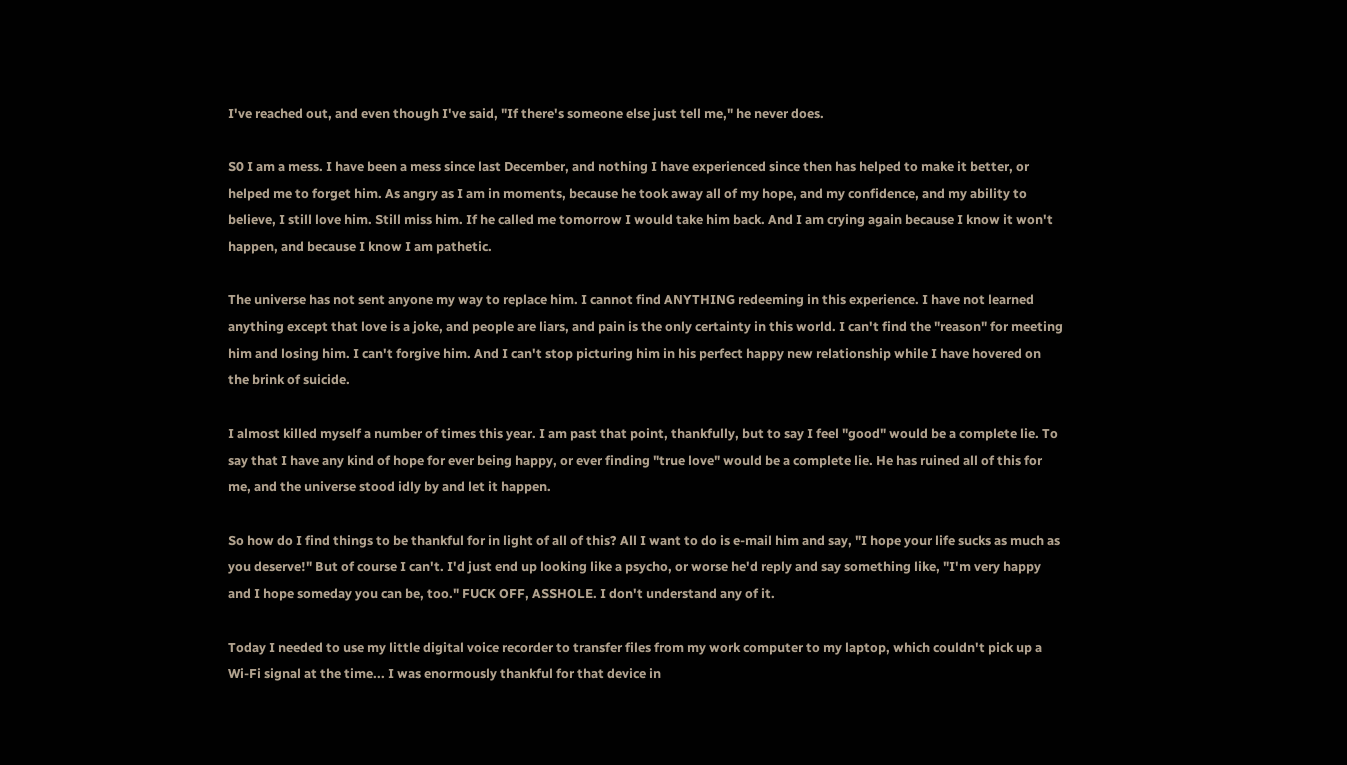I've reached out, and even though I've said, "If there's someone else just tell me," he never does.

S0 I am a mess. I have been a mess since last December, and nothing I have experienced since then has helped to make it better, or helped me to forget him. As angry as I am in moments, because he took away all of my hope, and my confidence, and my ability to believe, I still love him. Still miss him. If he called me tomorrow I would take him back. And I am crying again because I know it won't happen, and because I know I am pathetic.

The universe has not sent anyone my way to replace him. I cannot find ANYTHING redeeming in this experience. I have not learned anything except that love is a joke, and people are liars, and pain is the only certainty in this world. I can't find the "reason" for meeting him and losing him. I can't forgive him. And I can't stop picturing him in his perfect happy new relationship while I have hovered on the brink of suicide.

I almost killed myself a number of times this year. I am past that point, thankfully, but to say I feel "good" would be a complete lie. To say that I have any kind of hope for ever being happy, or ever finding "true love" would be a complete lie. He has ruined all of this for me, and the universe stood idly by and let it happen.

So how do I find things to be thankful for in light of all of this? All I want to do is e-mail him and say, "I hope your life sucks as much as you deserve!" But of course I can't. I'd just end up looking like a psycho, or worse he'd reply and say something like, "I'm very happy and I hope someday you can be, too." FUCK OFF, ASSHOLE. I don't understand any of it.

Today I needed to use my little digital voice recorder to transfer files from my work computer to my laptop, which couldn't pick up a Wi-Fi signal at the time... I was enormously thankful for that device in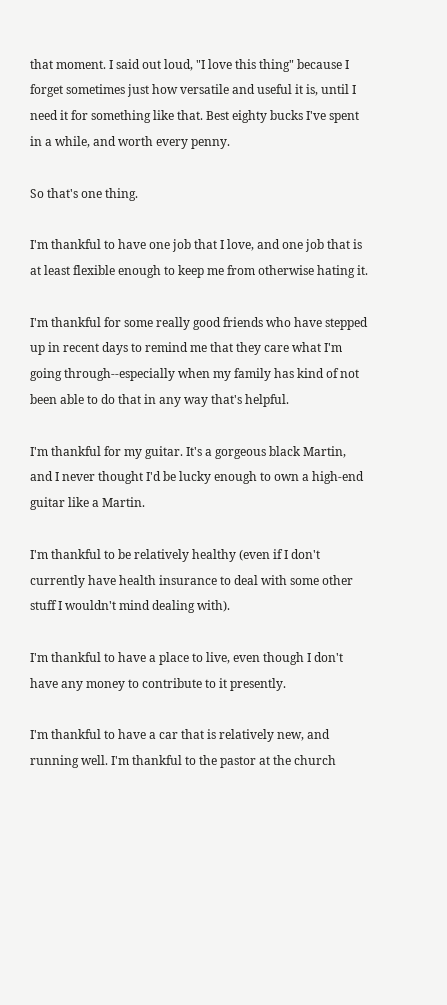that moment. I said out loud, "I love this thing" because I forget sometimes just how versatile and useful it is, until I need it for something like that. Best eighty bucks I've spent in a while, and worth every penny.

So that's one thing.

I'm thankful to have one job that I love, and one job that is at least flexible enough to keep me from otherwise hating it.

I'm thankful for some really good friends who have stepped up in recent days to remind me that they care what I'm going through--especially when my family has kind of not been able to do that in any way that's helpful.

I'm thankful for my guitar. It's a gorgeous black Martin, and I never thought I'd be lucky enough to own a high-end guitar like a Martin.

I'm thankful to be relatively healthy (even if I don't currently have health insurance to deal with some other stuff I wouldn't mind dealing with).

I'm thankful to have a place to live, even though I don't have any money to contribute to it presently.

I'm thankful to have a car that is relatively new, and running well. I'm thankful to the pastor at the church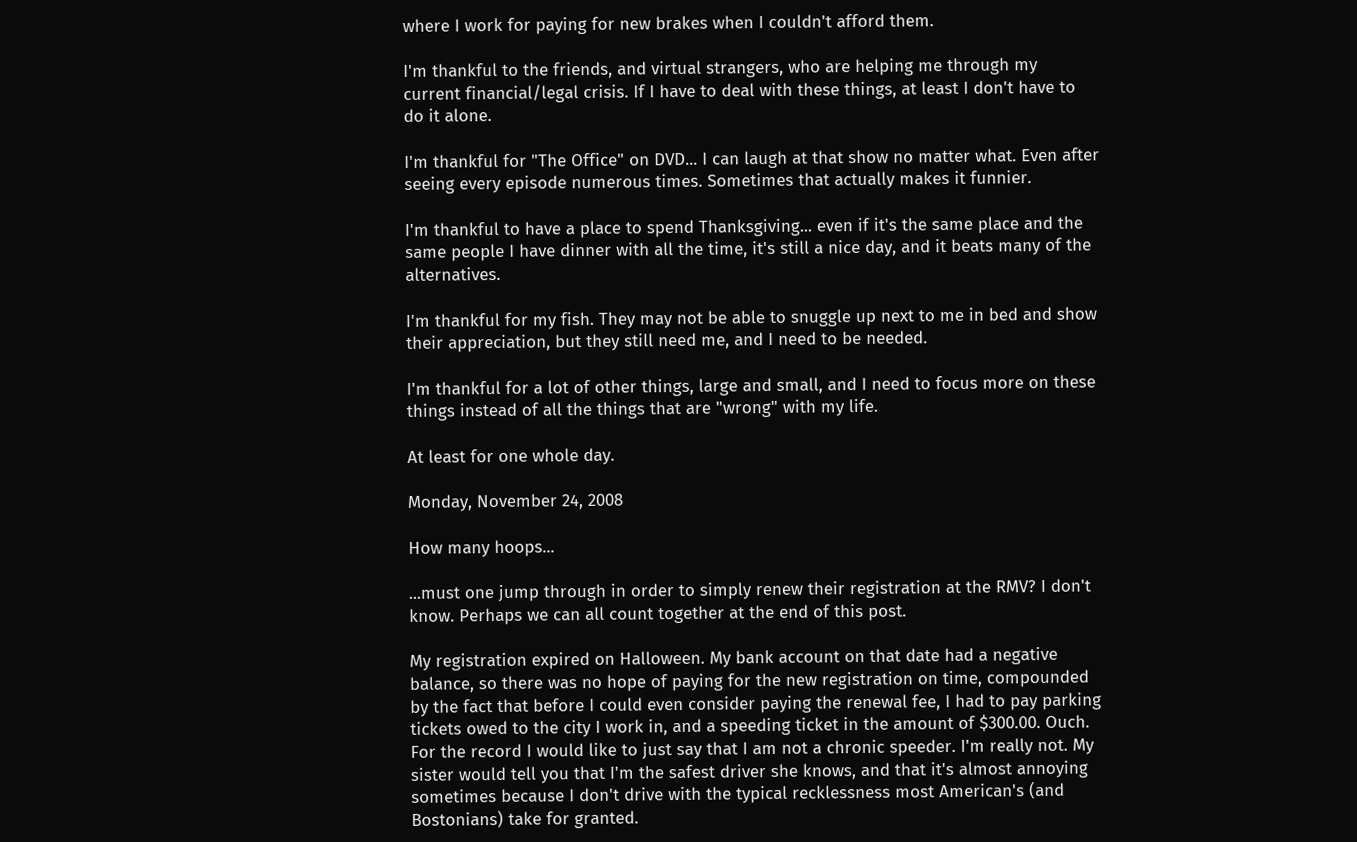where I work for paying for new brakes when I couldn't afford them.

I'm thankful to the friends, and virtual strangers, who are helping me through my current financial/legal crisis. If I have to deal with these things, at least I don't have to do it alone.

I'm thankful for "The Office" on DVD... I can laugh at that show no matter what. Even after seeing every episode numerous times. Sometimes that actually makes it funnier.

I'm thankful to have a place to spend Thanksgiving... even if it's the same place and the same people I have dinner with all the time, it's still a nice day, and it beats many of the alternatives.

I'm thankful for my fish. They may not be able to snuggle up next to me in bed and show their appreciation, but they still need me, and I need to be needed.

I'm thankful for a lot of other things, large and small, and I need to focus more on these things instead of all the things that are "wrong" with my life.

At least for one whole day.

Monday, November 24, 2008

How many hoops...

...must one jump through in order to simply renew their registration at the RMV? I don't know. Perhaps we can all count together at the end of this post.

My registration expired on Halloween. My bank account on that date had a negative balance, so there was no hope of paying for the new registration on time, compounded by the fact that before I could even consider paying the renewal fee, I had to pay parking tickets owed to the city I work in, and a speeding ticket in the amount of $300.00. Ouch. For the record I would like to just say that I am not a chronic speeder. I'm really not. My sister would tell you that I'm the safest driver she knows, and that it's almost annoying sometimes because I don't drive with the typical recklessness most American's (and Bostonians) take for granted.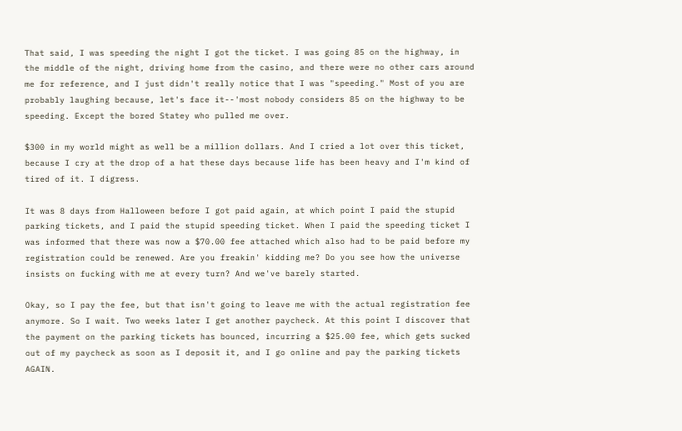That said, I was speeding the night I got the ticket. I was going 85 on the highway, in the middle of the night, driving home from the casino, and there were no other cars around me for reference, and I just didn't really notice that I was "speeding." Most of you are probably laughing because, let's face it--'most nobody considers 85 on the highway to be speeding. Except the bored Statey who pulled me over.

$300 in my world might as well be a million dollars. And I cried a lot over this ticket, because I cry at the drop of a hat these days because life has been heavy and I'm kind of tired of it. I digress.

It was 8 days from Halloween before I got paid again, at which point I paid the stupid parking tickets, and I paid the stupid speeding ticket. When I paid the speeding ticket I was informed that there was now a $70.00 fee attached which also had to be paid before my registration could be renewed. Are you freakin' kidding me? Do you see how the universe insists on fucking with me at every turn? And we've barely started.

Okay, so I pay the fee, but that isn't going to leave me with the actual registration fee anymore. So I wait. Two weeks later I get another paycheck. At this point I discover that the payment on the parking tickets has bounced, incurring a $25.00 fee, which gets sucked out of my paycheck as soon as I deposit it, and I go online and pay the parking tickets AGAIN.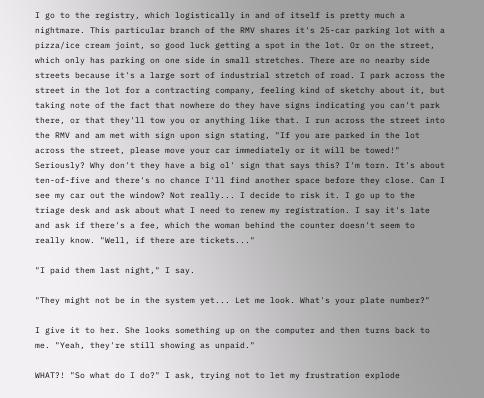I go to the registry, which logistically in and of itself is pretty much a nightmare. This particular branch of the RMV shares it's 25-car parking lot with a pizza/ice cream joint, so good luck getting a spot in the lot. Or on the street, which only has parking on one side in small stretches. There are no nearby side streets because it's a large sort of industrial stretch of road. I park across the street in the lot for a contracting company, feeling kind of sketchy about it, but taking note of the fact that nowhere do they have signs indicating you can't park there, or that they'll tow you or anything like that. I run across the street into the RMV and am met with sign upon sign stating, "If you are parked in the lot across the street, please move your car immediately or it will be towed!" Seriously? Why don't they have a big ol' sign that says this? I'm torn. It's about ten-of-five and there's no chance I'll find another space before they close. Can I see my car out the window? Not really... I decide to risk it. I go up to the triage desk and ask about what I need to renew my registration. I say it's late and ask if there's a fee, which the woman behind the counter doesn't seem to really know. "Well, if there are tickets..."

"I paid them last night," I say.

"They might not be in the system yet... Let me look. What's your plate number?"

I give it to her. She looks something up on the computer and then turns back to me. "Yeah, they're still showing as unpaid."

WHAT?! "So what do I do?" I ask, trying not to let my frustration explode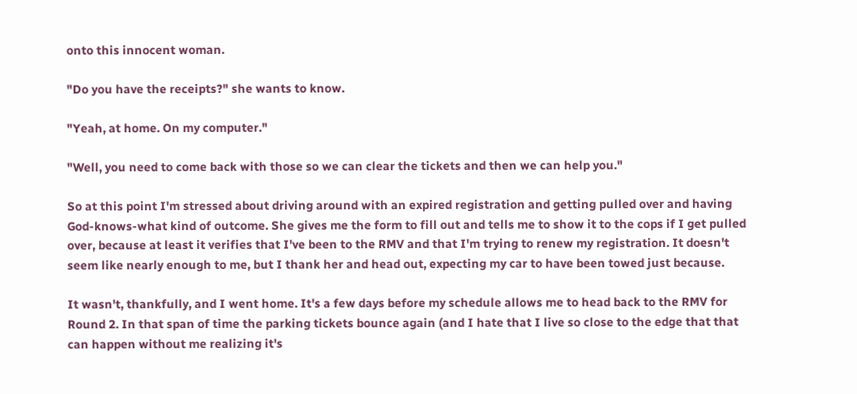onto this innocent woman.

"Do you have the receipts?" she wants to know.

"Yeah, at home. On my computer."

"Well, you need to come back with those so we can clear the tickets and then we can help you."

So at this point I'm stressed about driving around with an expired registration and getting pulled over and having God-knows-what kind of outcome. She gives me the form to fill out and tells me to show it to the cops if I get pulled over, because at least it verifies that I've been to the RMV and that I'm trying to renew my registration. It doesn't seem like nearly enough to me, but I thank her and head out, expecting my car to have been towed just because.

It wasn't, thankfully, and I went home. It's a few days before my schedule allows me to head back to the RMV for Round 2. In that span of time the parking tickets bounce again (and I hate that I live so close to the edge that that can happen without me realizing it's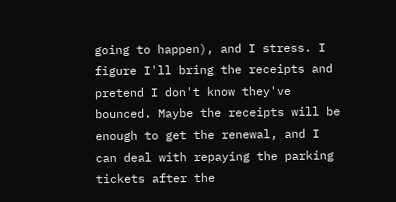going to happen), and I stress. I figure I'll bring the receipts and pretend I don't know they've bounced. Maybe the receipts will be enough to get the renewal, and I can deal with repaying the parking tickets after the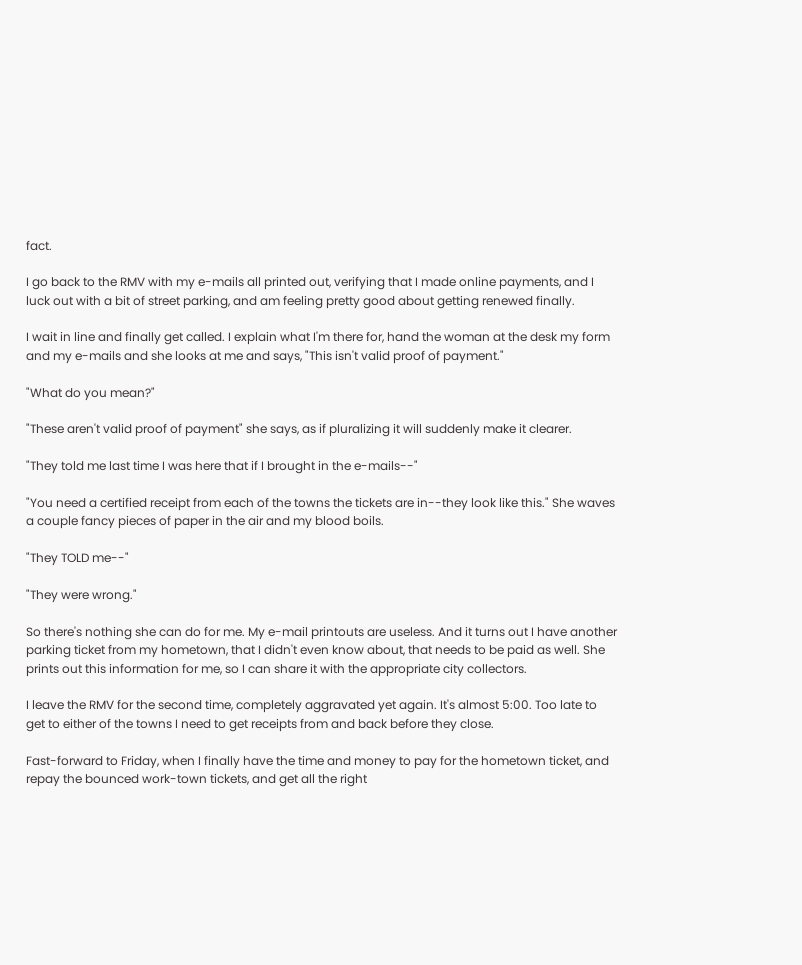fact.

I go back to the RMV with my e-mails all printed out, verifying that I made online payments, and I luck out with a bit of street parking, and am feeling pretty good about getting renewed finally.

I wait in line and finally get called. I explain what I'm there for, hand the woman at the desk my form and my e-mails and she looks at me and says, "This isn't valid proof of payment."

"What do you mean?"

"These aren't valid proof of payment" she says, as if pluralizing it will suddenly make it clearer.

"They told me last time I was here that if I brought in the e-mails--"

"You need a certified receipt from each of the towns the tickets are in--they look like this." She waves a couple fancy pieces of paper in the air and my blood boils.

"They TOLD me--"

"They were wrong."

So there's nothing she can do for me. My e-mail printouts are useless. And it turns out I have another parking ticket from my hometown, that I didn't even know about, that needs to be paid as well. She prints out this information for me, so I can share it with the appropriate city collectors.

I leave the RMV for the second time, completely aggravated yet again. It's almost 5:00. Too late to get to either of the towns I need to get receipts from and back before they close.

Fast-forward to Friday, when I finally have the time and money to pay for the hometown ticket, and repay the bounced work-town tickets, and get all the right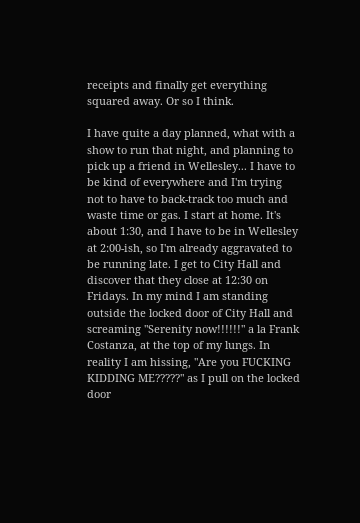receipts and finally get everything squared away. Or so I think.

I have quite a day planned, what with a show to run that night, and planning to pick up a friend in Wellesley... I have to be kind of everywhere and I'm trying not to have to back-track too much and waste time or gas. I start at home. It's about 1:30, and I have to be in Wellesley at 2:00-ish, so I'm already aggravated to be running late. I get to City Hall and discover that they close at 12:30 on Fridays. In my mind I am standing outside the locked door of City Hall and screaming "Serenity now!!!!!!" a la Frank Costanza, at the top of my lungs. In reality I am hissing, "Are you FUCKING KIDDING ME?????" as I pull on the locked door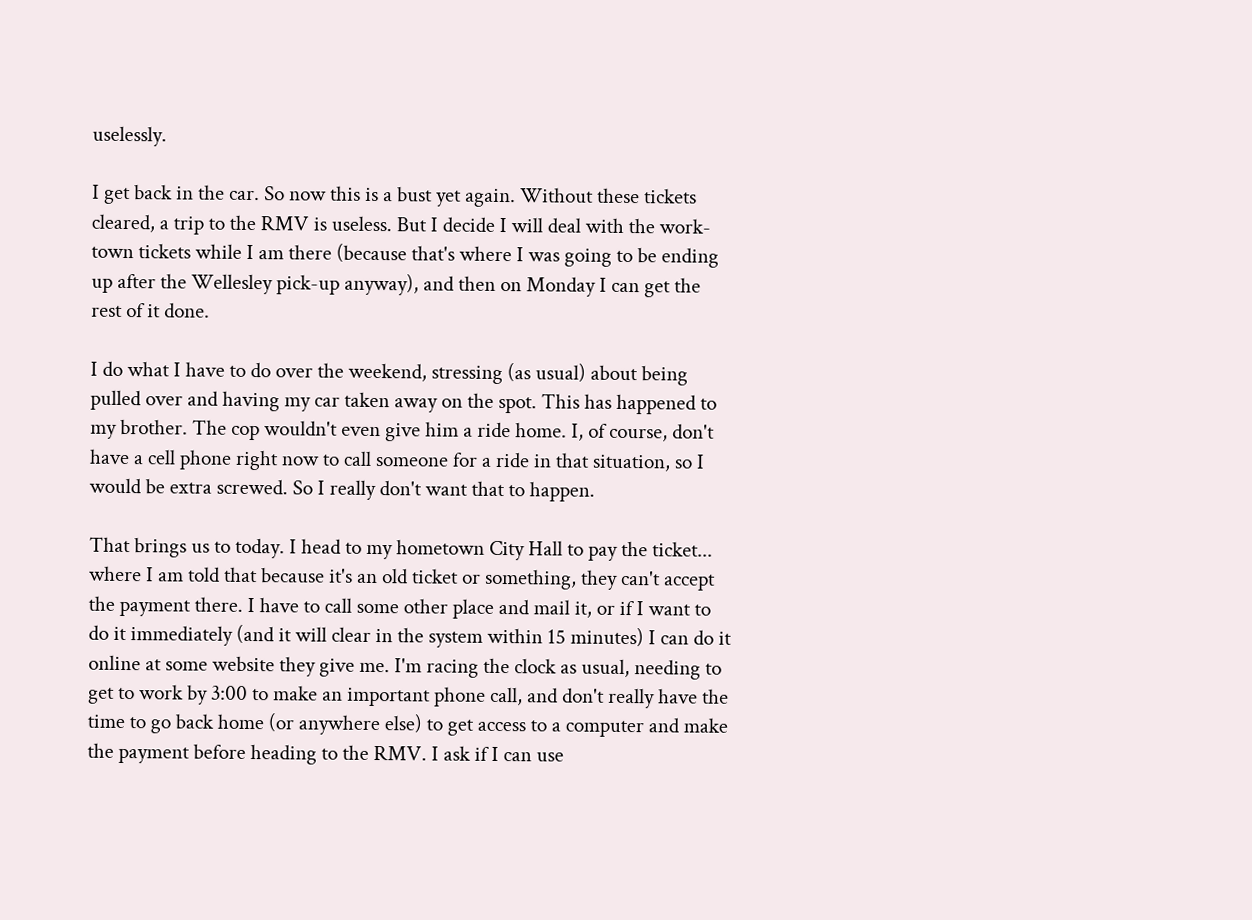uselessly.

I get back in the car. So now this is a bust yet again. Without these tickets cleared, a trip to the RMV is useless. But I decide I will deal with the work-town tickets while I am there (because that's where I was going to be ending up after the Wellesley pick-up anyway), and then on Monday I can get the rest of it done.

I do what I have to do over the weekend, stressing (as usual) about being pulled over and having my car taken away on the spot. This has happened to my brother. The cop wouldn't even give him a ride home. I, of course, don't have a cell phone right now to call someone for a ride in that situation, so I would be extra screwed. So I really don't want that to happen.

That brings us to today. I head to my hometown City Hall to pay the ticket... where I am told that because it's an old ticket or something, they can't accept the payment there. I have to call some other place and mail it, or if I want to do it immediately (and it will clear in the system within 15 minutes) I can do it online at some website they give me. I'm racing the clock as usual, needing to get to work by 3:00 to make an important phone call, and don't really have the time to go back home (or anywhere else) to get access to a computer and make the payment before heading to the RMV. I ask if I can use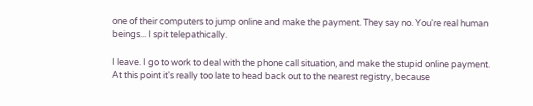one of their computers to jump online and make the payment. They say no. You're real human beings... I spit telepathically.

I leave. I go to work to deal with the phone call situation, and make the stupid online payment. At this point it's really too late to head back out to the nearest registry, because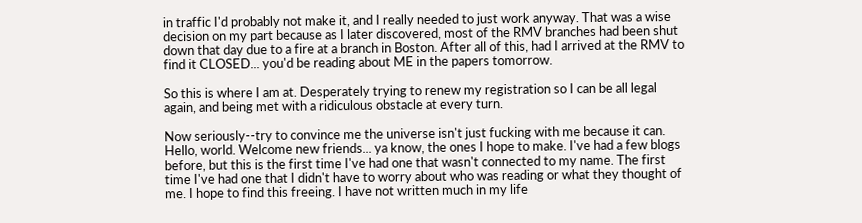in traffic I'd probably not make it, and I really needed to just work anyway. That was a wise decision on my part because as I later discovered, most of the RMV branches had been shut down that day due to a fire at a branch in Boston. After all of this, had I arrived at the RMV to find it CLOSED... you'd be reading about ME in the papers tomorrow.

So this is where I am at. Desperately trying to renew my registration so I can be all legal again, and being met with a ridiculous obstacle at every turn.

Now seriously--try to convince me the universe isn't just fucking with me because it can.
Hello, world. Welcome new friends... ya know, the ones I hope to make. I've had a few blogs before, but this is the first time I've had one that wasn't connected to my name. The first time I've had one that I didn't have to worry about who was reading or what they thought of me. I hope to find this freeing. I have not written much in my life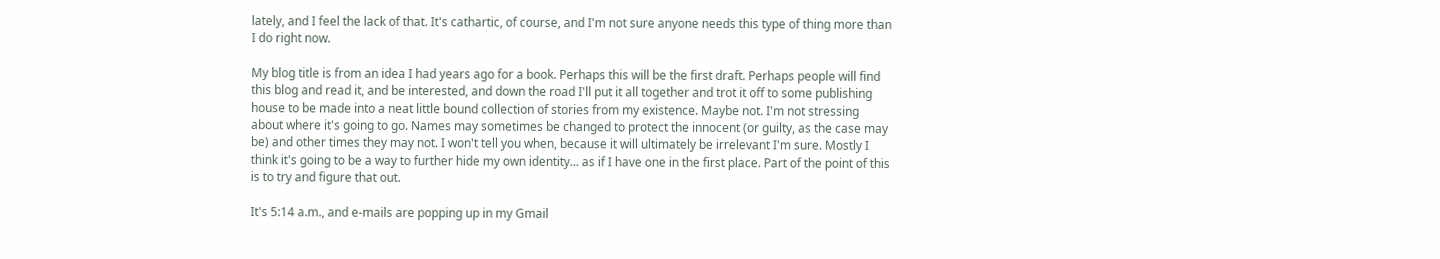lately, and I feel the lack of that. It's cathartic, of course, and I'm not sure anyone needs this type of thing more than I do right now.

My blog title is from an idea I had years ago for a book. Perhaps this will be the first draft. Perhaps people will find this blog and read it, and be interested, and down the road I'll put it all together and trot it off to some publishing house to be made into a neat little bound collection of stories from my existence. Maybe not. I'm not stressing about where it's going to go. Names may sometimes be changed to protect the innocent (or guilty, as the case may be) and other times they may not. I won't tell you when, because it will ultimately be irrelevant I'm sure. Mostly I think it's going to be a way to further hide my own identity... as if I have one in the first place. Part of the point of this is to try and figure that out.

It's 5:14 a.m., and e-mails are popping up in my Gmail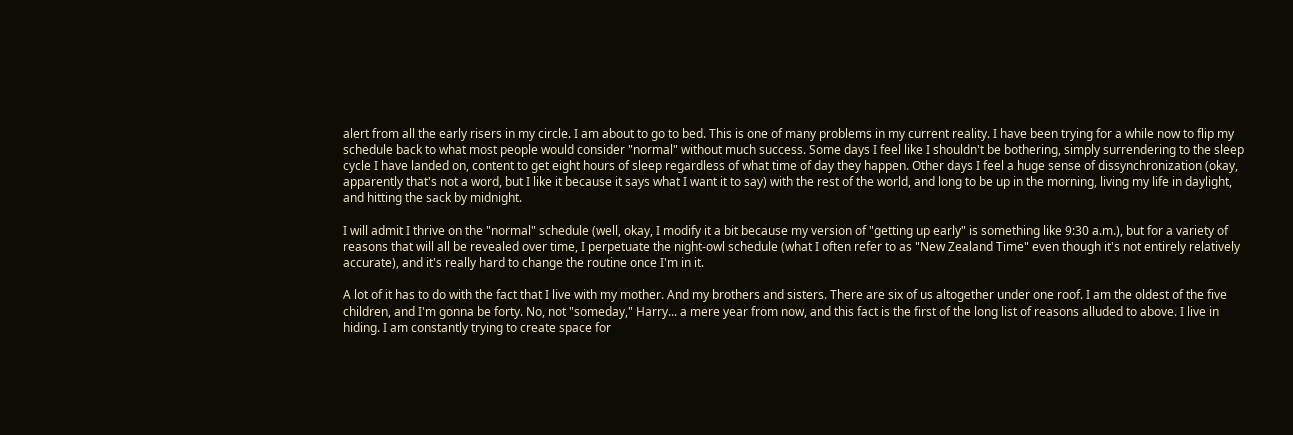alert from all the early risers in my circle. I am about to go to bed. This is one of many problems in my current reality. I have been trying for a while now to flip my schedule back to what most people would consider "normal" without much success. Some days I feel like I shouldn't be bothering, simply surrendering to the sleep cycle I have landed on, content to get eight hours of sleep regardless of what time of day they happen. Other days I feel a huge sense of dissynchronization (okay, apparently that's not a word, but I like it because it says what I want it to say) with the rest of the world, and long to be up in the morning, living my life in daylight, and hitting the sack by midnight.

I will admit I thrive on the "normal" schedule (well, okay, I modify it a bit because my version of "getting up early" is something like 9:30 a.m.), but for a variety of reasons that will all be revealed over time, I perpetuate the night-owl schedule (what I often refer to as "New Zealand Time" even though it's not entirely relatively accurate), and it's really hard to change the routine once I'm in it.

A lot of it has to do with the fact that I live with my mother. And my brothers and sisters. There are six of us altogether under one roof. I am the oldest of the five children, and I'm gonna be forty. No, not "someday," Harry... a mere year from now, and this fact is the first of the long list of reasons alluded to above. I live in hiding. I am constantly trying to create space for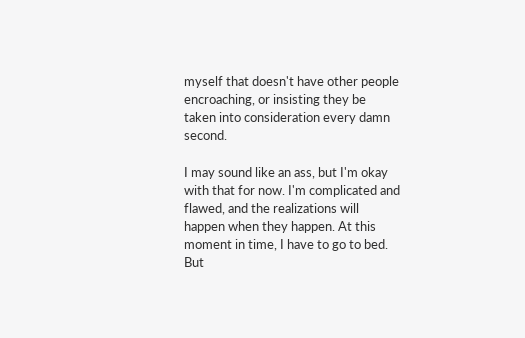myself that doesn't have other people encroaching, or insisting they be taken into consideration every damn second.

I may sound like an ass, but I'm okay with that for now. I'm complicated and flawed, and the realizations will happen when they happen. At this moment in time, I have to go to bed. But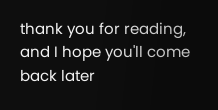thank you for reading, and I hope you'll come back later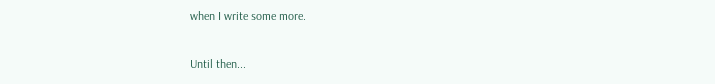when I write some more.

Until then...